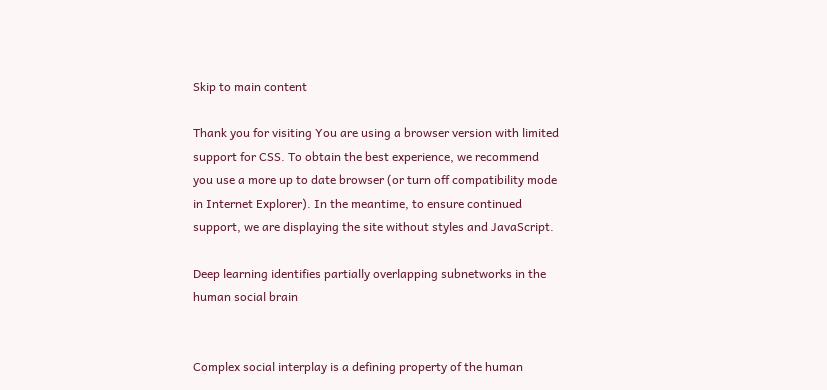Skip to main content

Thank you for visiting You are using a browser version with limited support for CSS. To obtain the best experience, we recommend you use a more up to date browser (or turn off compatibility mode in Internet Explorer). In the meantime, to ensure continued support, we are displaying the site without styles and JavaScript.

Deep learning identifies partially overlapping subnetworks in the human social brain


Complex social interplay is a defining property of the human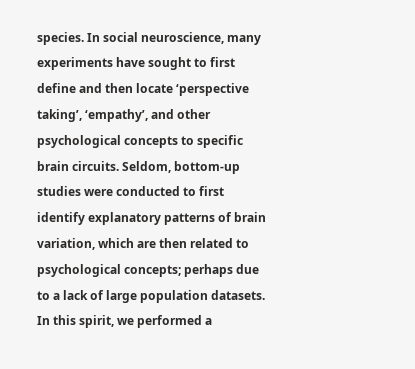species. In social neuroscience, many experiments have sought to first define and then locate ‘perspective taking’, ‘empathy’, and other psychological concepts to specific brain circuits. Seldom, bottom-up studies were conducted to first identify explanatory patterns of brain variation, which are then related to psychological concepts; perhaps due to a lack of large population datasets. In this spirit, we performed a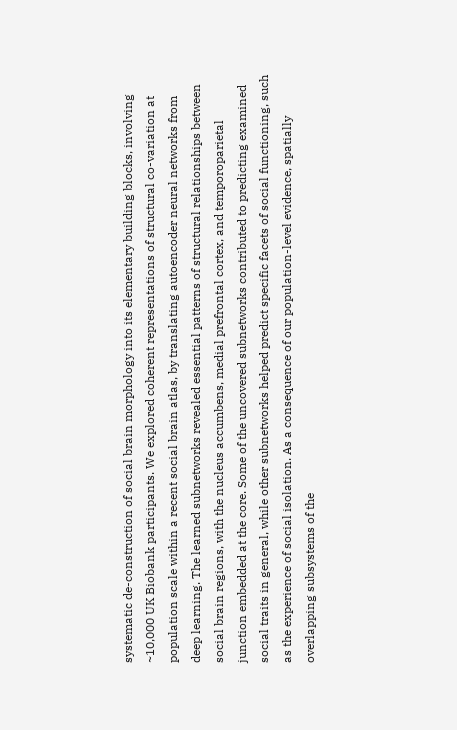systematic de-construction of social brain morphology into its elementary building blocks, involving ~10,000 UK Biobank participants. We explored coherent representations of structural co-variation at population scale within a recent social brain atlas, by translating autoencoder neural networks from deep learning. The learned subnetworks revealed essential patterns of structural relationships between social brain regions, with the nucleus accumbens, medial prefrontal cortex, and temporoparietal junction embedded at the core. Some of the uncovered subnetworks contributed to predicting examined social traits in general, while other subnetworks helped predict specific facets of social functioning, such as the experience of social isolation. As a consequence of our population-level evidence, spatially overlapping subsystems of the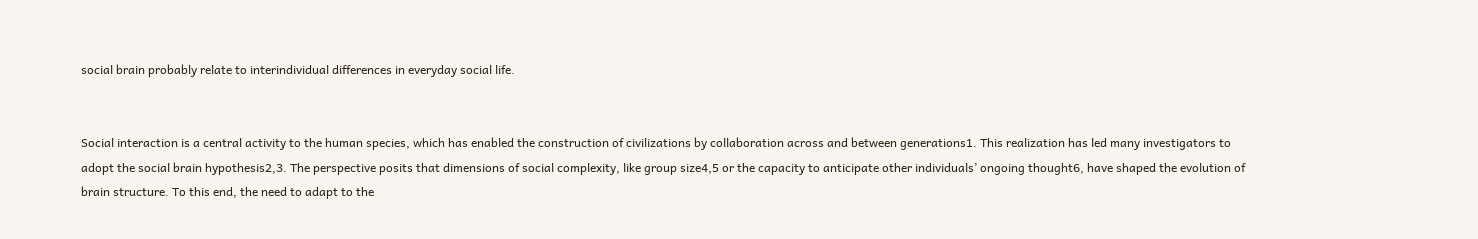social brain probably relate to interindividual differences in everyday social life.


Social interaction is a central activity to the human species, which has enabled the construction of civilizations by collaboration across and between generations1. This realization has led many investigators to adopt the social brain hypothesis2,3. The perspective posits that dimensions of social complexity, like group size4,5 or the capacity to anticipate other individuals’ ongoing thought6, have shaped the evolution of brain structure. To this end, the need to adapt to the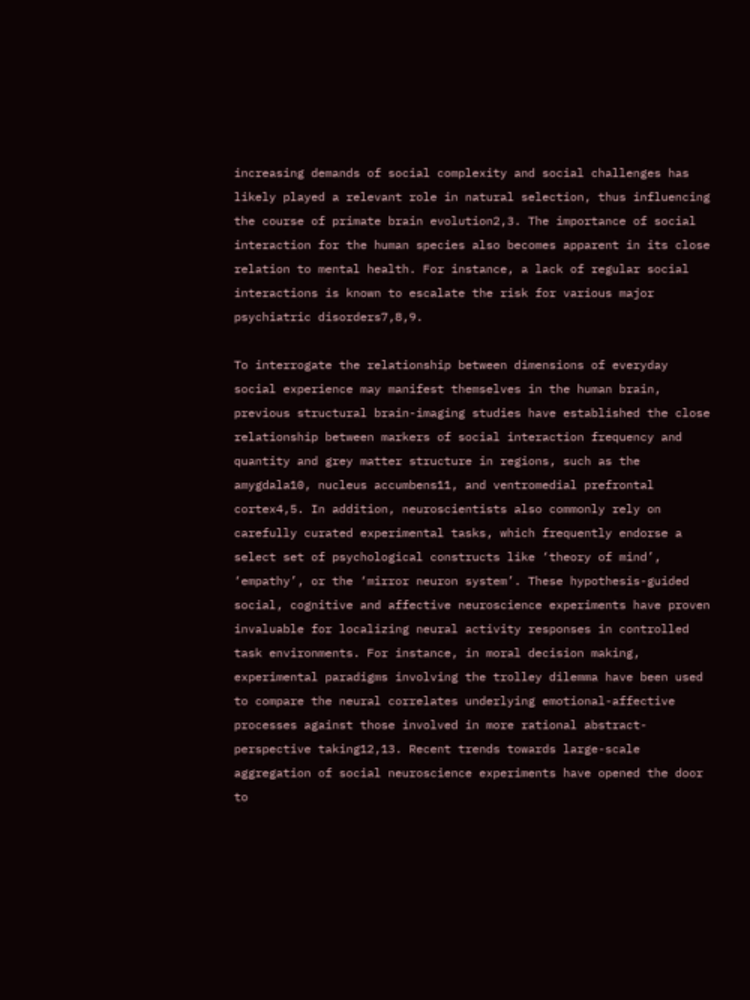increasing demands of social complexity and social challenges has likely played a relevant role in natural selection, thus influencing the course of primate brain evolution2,3. The importance of social interaction for the human species also becomes apparent in its close relation to mental health. For instance, a lack of regular social interactions is known to escalate the risk for various major psychiatric disorders7,8,9.

To interrogate the relationship between dimensions of everyday social experience may manifest themselves in the human brain, previous structural brain-imaging studies have established the close relationship between markers of social interaction frequency and quantity and grey matter structure in regions, such as the amygdala10, nucleus accumbens11, and ventromedial prefrontal cortex4,5. In addition, neuroscientists also commonly rely on carefully curated experimental tasks, which frequently endorse a select set of psychological constructs like ‘theory of mind’, ‘empathy’, or the ‘mirror neuron system’. These hypothesis-guided social, cognitive and affective neuroscience experiments have proven invaluable for localizing neural activity responses in controlled task environments. For instance, in moral decision making, experimental paradigms involving the trolley dilemma have been used to compare the neural correlates underlying emotional-affective processes against those involved in more rational abstract-perspective taking12,13. Recent trends towards large-scale aggregation of social neuroscience experiments have opened the door to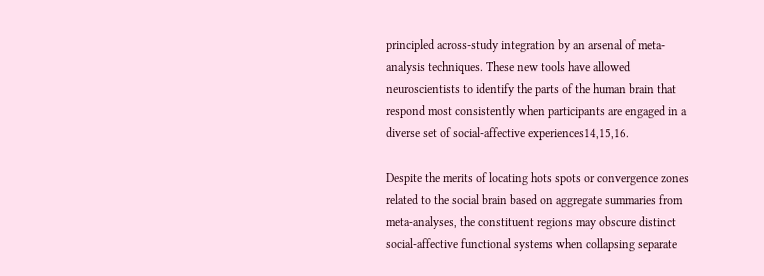principled across-study integration by an arsenal of meta-analysis techniques. These new tools have allowed neuroscientists to identify the parts of the human brain that respond most consistently when participants are engaged in a diverse set of social-affective experiences14,15,16.

Despite the merits of locating hots spots or convergence zones related to the social brain based on aggregate summaries from meta-analyses, the constituent regions may obscure distinct social-affective functional systems when collapsing separate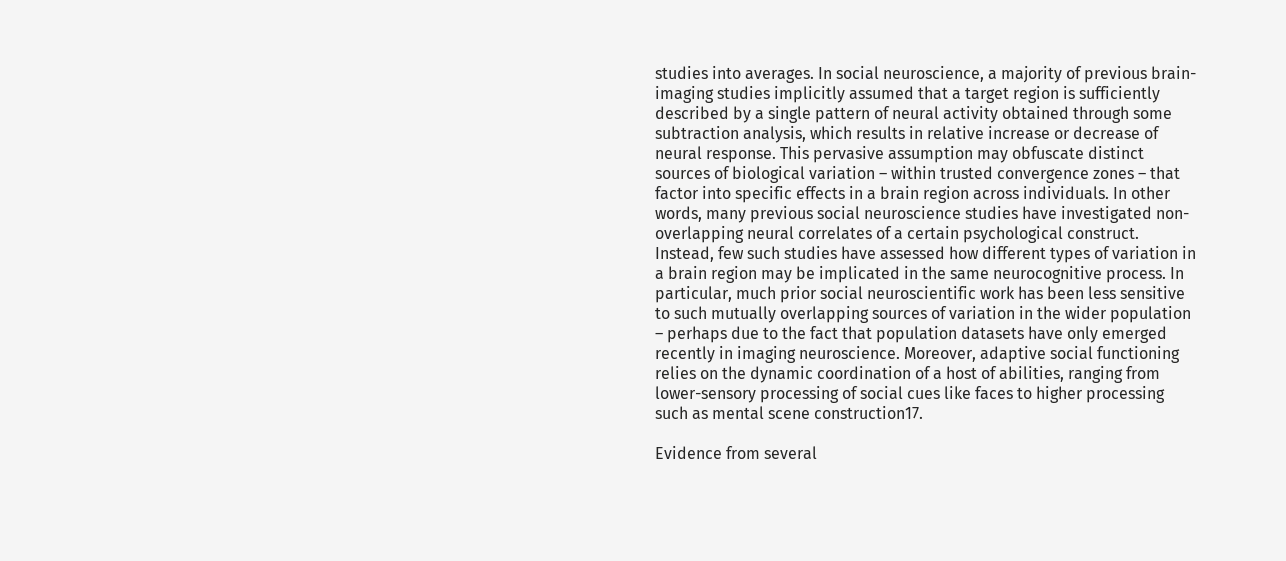studies into averages. In social neuroscience, a majority of previous brain-imaging studies implicitly assumed that a target region is sufficiently described by a single pattern of neural activity obtained through some subtraction analysis, which results in relative increase or decrease of neural response. This pervasive assumption may obfuscate distinct sources of biological variation – within trusted convergence zones – that factor into specific effects in a brain region across individuals. In other words, many previous social neuroscience studies have investigated non-overlapping neural correlates of a certain psychological construct. Instead, few such studies have assessed how different types of variation in a brain region may be implicated in the same neurocognitive process. In particular, much prior social neuroscientific work has been less sensitive to such mutually overlapping sources of variation in the wider population – perhaps due to the fact that population datasets have only emerged recently in imaging neuroscience. Moreover, adaptive social functioning relies on the dynamic coordination of a host of abilities, ranging from lower-sensory processing of social cues like faces to higher processing such as mental scene construction17.

Evidence from several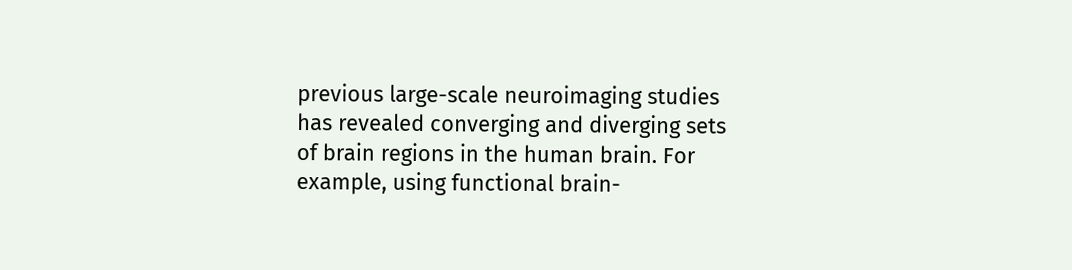previous large-scale neuroimaging studies has revealed converging and diverging sets of brain regions in the human brain. For example, using functional brain-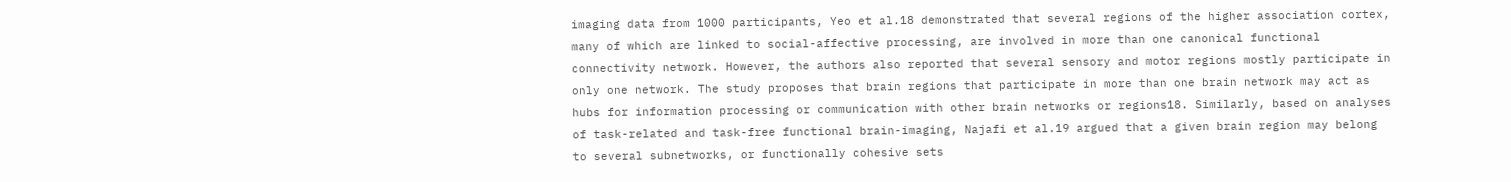imaging data from 1000 participants, Yeo et al.18 demonstrated that several regions of the higher association cortex, many of which are linked to social-affective processing, are involved in more than one canonical functional connectivity network. However, the authors also reported that several sensory and motor regions mostly participate in only one network. The study proposes that brain regions that participate in more than one brain network may act as hubs for information processing or communication with other brain networks or regions18. Similarly, based on analyses of task-related and task-free functional brain-imaging, Najafi et al.19 argued that a given brain region may belong to several subnetworks, or functionally cohesive sets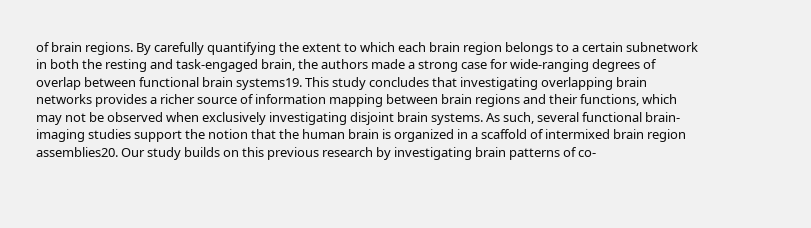of brain regions. By carefully quantifying the extent to which each brain region belongs to a certain subnetwork in both the resting and task-engaged brain, the authors made a strong case for wide-ranging degrees of overlap between functional brain systems19. This study concludes that investigating overlapping brain networks provides a richer source of information mapping between brain regions and their functions, which may not be observed when exclusively investigating disjoint brain systems. As such, several functional brain-imaging studies support the notion that the human brain is organized in a scaffold of intermixed brain region assemblies20. Our study builds on this previous research by investigating brain patterns of co-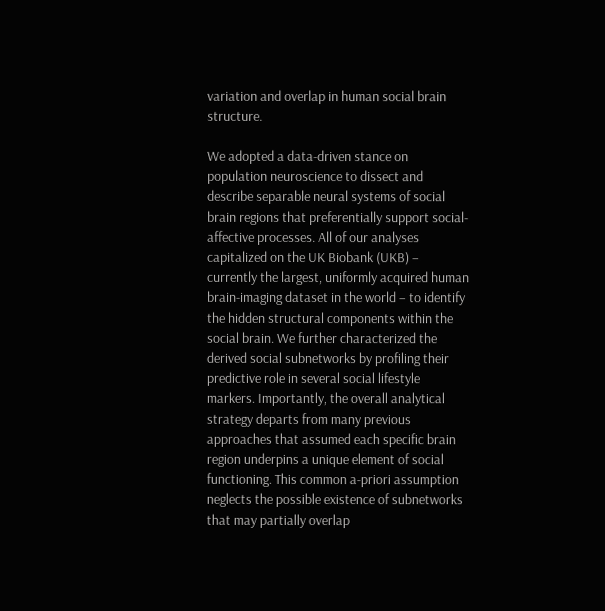variation and overlap in human social brain structure.

We adopted a data-driven stance on population neuroscience to dissect and describe separable neural systems of social brain regions that preferentially support social-affective processes. All of our analyses capitalized on the UK Biobank (UKB) – currently the largest, uniformly acquired human brain-imaging dataset in the world – to identify the hidden structural components within the social brain. We further characterized the derived social subnetworks by profiling their predictive role in several social lifestyle markers. Importantly, the overall analytical strategy departs from many previous approaches that assumed each specific brain region underpins a unique element of social functioning. This common a-priori assumption neglects the possible existence of subnetworks that may partially overlap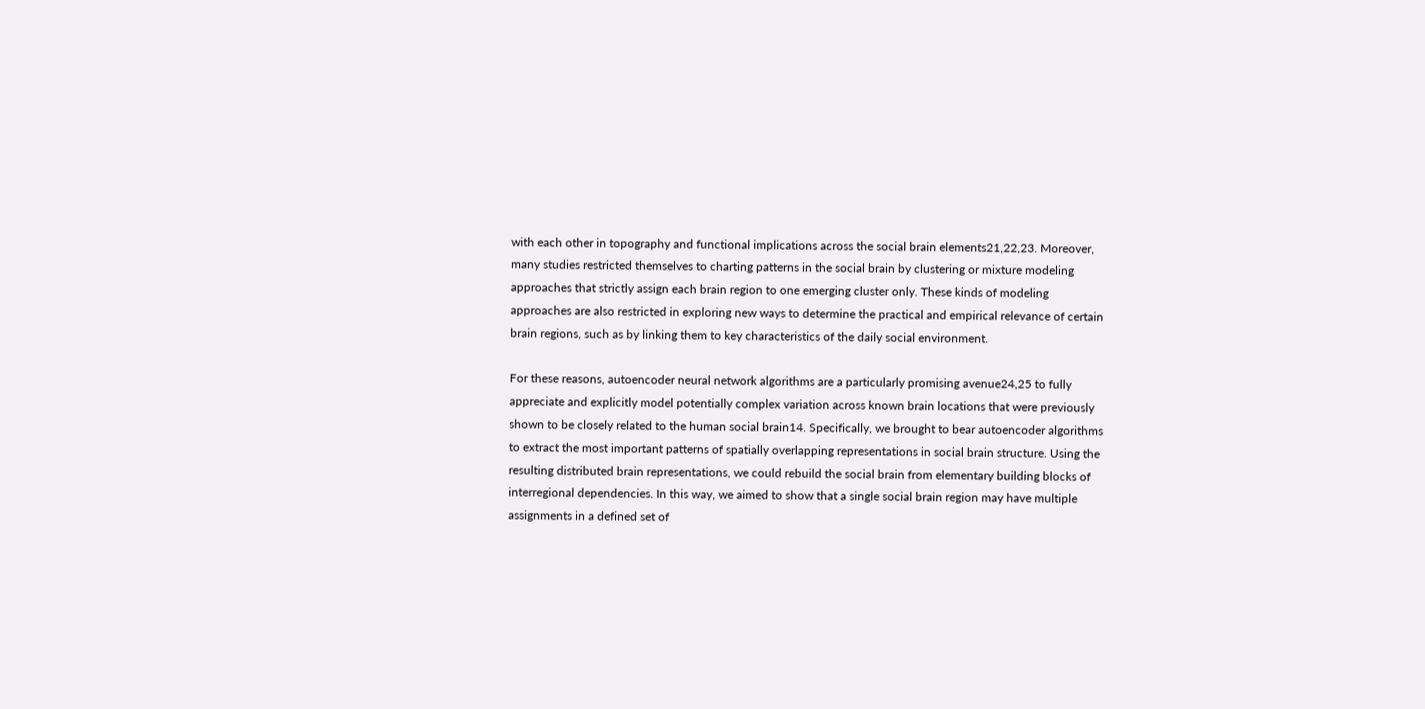with each other in topography and functional implications across the social brain elements21,22,23. Moreover, many studies restricted themselves to charting patterns in the social brain by clustering or mixture modeling approaches that strictly assign each brain region to one emerging cluster only. These kinds of modeling approaches are also restricted in exploring new ways to determine the practical and empirical relevance of certain brain regions, such as by linking them to key characteristics of the daily social environment.

For these reasons, autoencoder neural network algorithms are a particularly promising avenue24,25 to fully appreciate and explicitly model potentially complex variation across known brain locations that were previously shown to be closely related to the human social brain14. Specifically, we brought to bear autoencoder algorithms to extract the most important patterns of spatially overlapping representations in social brain structure. Using the resulting distributed brain representations, we could rebuild the social brain from elementary building blocks of interregional dependencies. In this way, we aimed to show that a single social brain region may have multiple assignments in a defined set of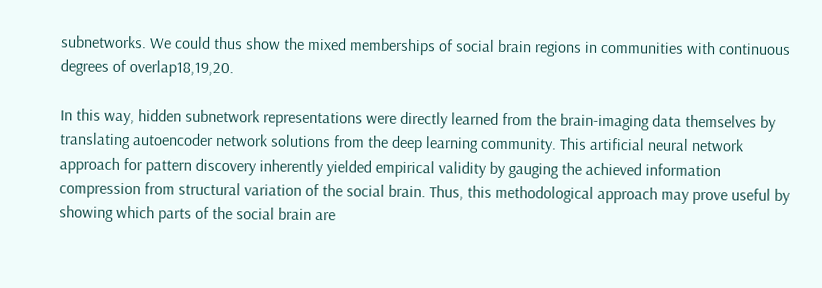subnetworks. We could thus show the mixed memberships of social brain regions in communities with continuous degrees of overlap18,19,20.

In this way, hidden subnetwork representations were directly learned from the brain-imaging data themselves by translating autoencoder network solutions from the deep learning community. This artificial neural network approach for pattern discovery inherently yielded empirical validity by gauging the achieved information compression from structural variation of the social brain. Thus, this methodological approach may prove useful by showing which parts of the social brain are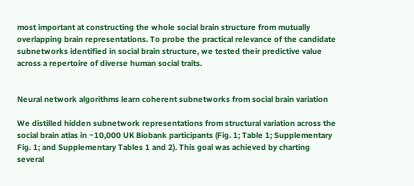most important at constructing the whole social brain structure from mutually overlapping brain representations. To probe the practical relevance of the candidate subnetworks identified in social brain structure, we tested their predictive value across a repertoire of diverse human social traits.


Neural network algorithms learn coherent subnetworks from social brain variation

We distilled hidden subnetwork representations from structural variation across the social brain atlas in ~10,000 UK Biobank participants (Fig. 1; Table 1; Supplementary Fig. 1; and Supplementary Tables 1 and 2). This goal was achieved by charting several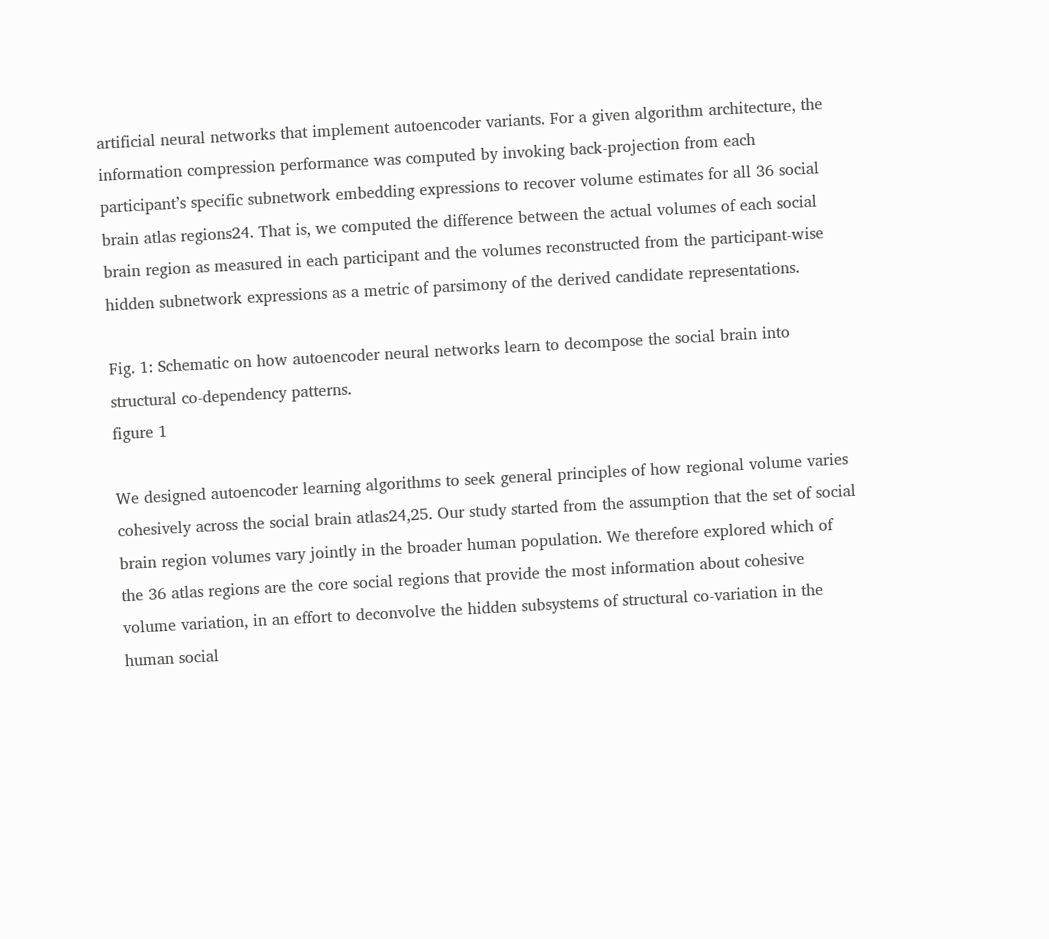artificial neural networks that implement autoencoder variants. For a given algorithm architecture, the information compression performance was computed by invoking back-projection from each participant’s specific subnetwork embedding expressions to recover volume estimates for all 36 social brain atlas regions24. That is, we computed the difference between the actual volumes of each social brain region as measured in each participant and the volumes reconstructed from the participant-wise hidden subnetwork expressions as a metric of parsimony of the derived candidate representations.

Fig. 1: Schematic on how autoencoder neural networks learn to decompose the social brain into structural co-dependency patterns.
figure 1

We designed autoencoder learning algorithms to seek general principles of how regional volume varies cohesively across the social brain atlas24,25. Our study started from the assumption that the set of social brain region volumes vary jointly in the broader human population. We therefore explored which of the 36 atlas regions are the core social regions that provide the most information about cohesive volume variation, in an effort to deconvolve the hidden subsystems of structural co-variation in the human social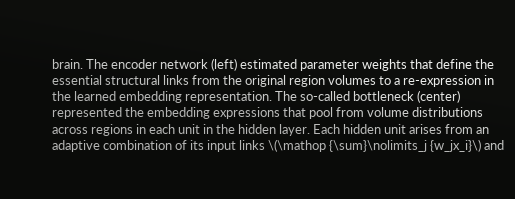brain. The encoder network (left) estimated parameter weights that define the essential structural links from the original region volumes to a re-expression in the learned embedding representation. The so-called bottleneck (center) represented the embedding expressions that pool from volume distributions across regions in each unit in the hidden layer. Each hidden unit arises from an adaptive combination of its input links \(\mathop {\sum}\nolimits_j {w_jx_i}\) and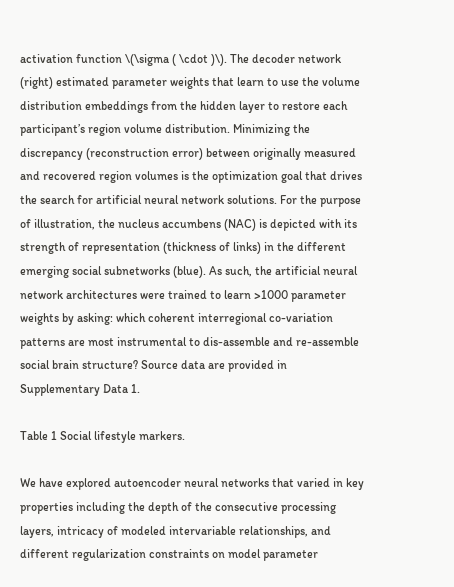activation function \(\sigma ( \cdot )\). The decoder network (right) estimated parameter weights that learn to use the volume distribution embeddings from the hidden layer to restore each participant’s region volume distribution. Minimizing the discrepancy (reconstruction error) between originally measured and recovered region volumes is the optimization goal that drives the search for artificial neural network solutions. For the purpose of illustration, the nucleus accumbens (NAC) is depicted with its strength of representation (thickness of links) in the different emerging social subnetworks (blue). As such, the artificial neural network architectures were trained to learn >1000 parameter weights by asking: which coherent interregional co-variation patterns are most instrumental to dis-assemble and re-assemble social brain structure? Source data are provided in Supplementary Data 1.

Table 1 Social lifestyle markers.

We have explored autoencoder neural networks that varied in key properties including the depth of the consecutive processing layers, intricacy of modeled intervariable relationships, and different regularization constraints on model parameter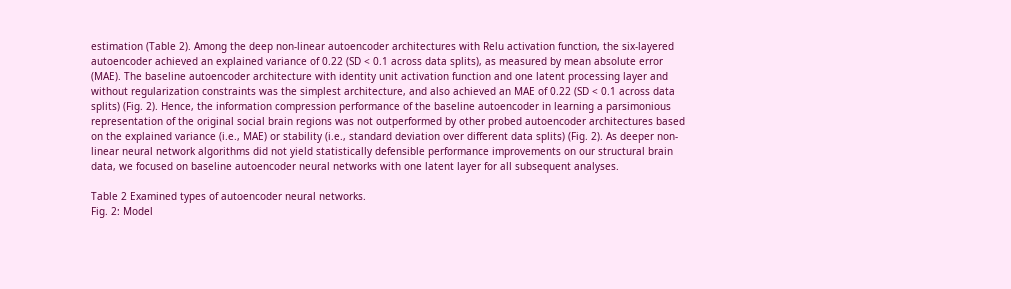estimation (Table 2). Among the deep non-linear autoencoder architectures with Relu activation function, the six-layered autoencoder achieved an explained variance of 0.22 (SD < 0.1 across data splits), as measured by mean absolute error (MAE). The baseline autoencoder architecture with identity unit activation function and one latent processing layer and without regularization constraints was the simplest architecture, and also achieved an MAE of 0.22 (SD < 0.1 across data splits) (Fig. 2). Hence, the information compression performance of the baseline autoencoder in learning a parsimonious representation of the original social brain regions was not outperformed by other probed autoencoder architectures based on the explained variance (i.e., MAE) or stability (i.e., standard deviation over different data splits) (Fig. 2). As deeper non-linear neural network algorithms did not yield statistically defensible performance improvements on our structural brain data, we focused on baseline autoencoder neural networks with one latent layer for all subsequent analyses.

Table 2 Examined types of autoencoder neural networks.
Fig. 2: Model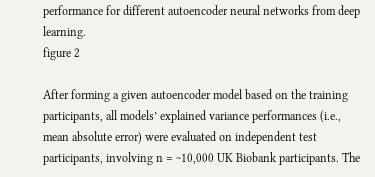performance for different autoencoder neural networks from deep learning.
figure 2

After forming a given autoencoder model based on the training participants, all models’ explained variance performances (i.e., mean absolute error) were evaluated on independent test participants, involving n = ~10,000 UK Biobank participants. The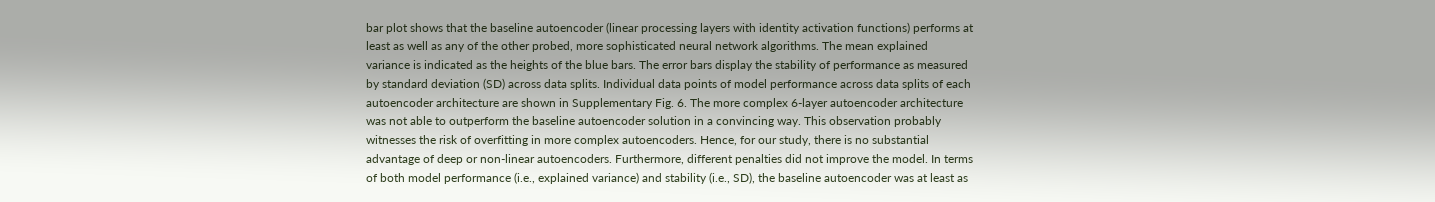bar plot shows that the baseline autoencoder (linear processing layers with identity activation functions) performs at least as well as any of the other probed, more sophisticated neural network algorithms. The mean explained variance is indicated as the heights of the blue bars. The error bars display the stability of performance as measured by standard deviation (SD) across data splits. Individual data points of model performance across data splits of each autoencoder architecture are shown in Supplementary Fig. 6. The more complex 6-layer autoencoder architecture was not able to outperform the baseline autoencoder solution in a convincing way. This observation probably witnesses the risk of overfitting in more complex autoencoders. Hence, for our study, there is no substantial advantage of deep or non-linear autoencoders. Furthermore, different penalties did not improve the model. In terms of both model performance (i.e., explained variance) and stability (i.e., SD), the baseline autoencoder was at least as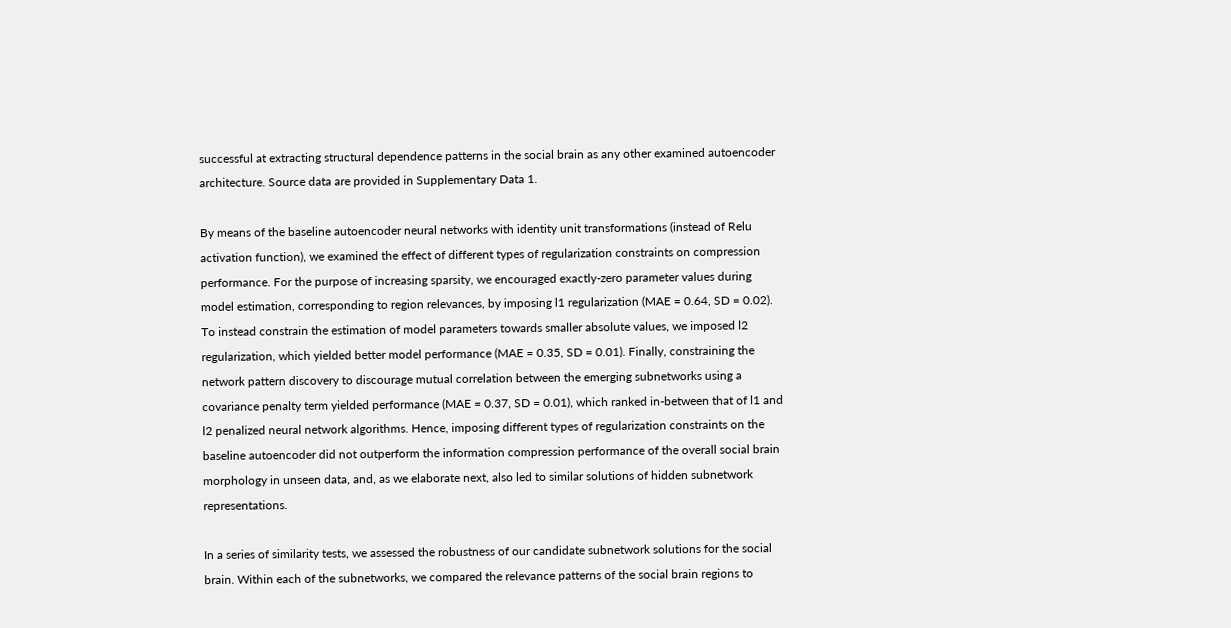successful at extracting structural dependence patterns in the social brain as any other examined autoencoder architecture. Source data are provided in Supplementary Data 1.

By means of the baseline autoencoder neural networks with identity unit transformations (instead of Relu activation function), we examined the effect of different types of regularization constraints on compression performance. For the purpose of increasing sparsity, we encouraged exactly-zero parameter values during model estimation, corresponding to region relevances, by imposing l1 regularization (MAE = 0.64, SD = 0.02). To instead constrain the estimation of model parameters towards smaller absolute values, we imposed l2 regularization, which yielded better model performance (MAE = 0.35, SD = 0.01). Finally, constraining the network pattern discovery to discourage mutual correlation between the emerging subnetworks using a covariance penalty term yielded performance (MAE = 0.37, SD = 0.01), which ranked in-between that of l1 and l2 penalized neural network algorithms. Hence, imposing different types of regularization constraints on the baseline autoencoder did not outperform the information compression performance of the overall social brain morphology in unseen data, and, as we elaborate next, also led to similar solutions of hidden subnetwork representations.

In a series of similarity tests, we assessed the robustness of our candidate subnetwork solutions for the social brain. Within each of the subnetworks, we compared the relevance patterns of the social brain regions to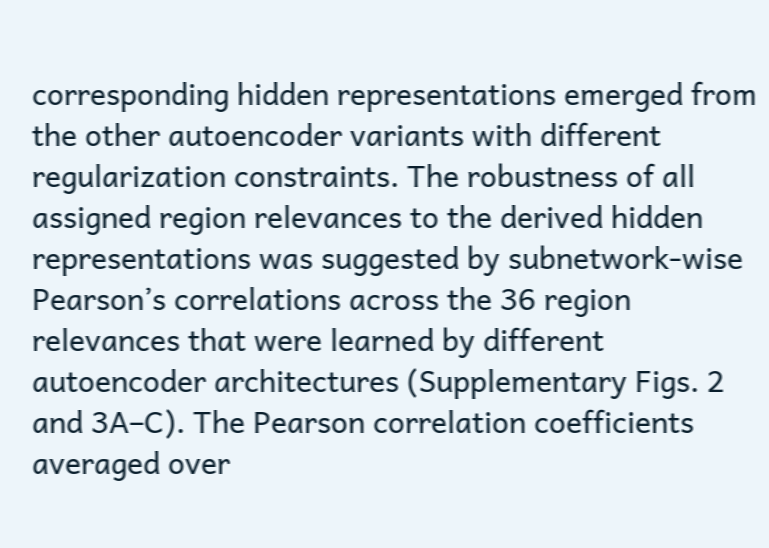corresponding hidden representations emerged from the other autoencoder variants with different regularization constraints. The robustness of all assigned region relevances to the derived hidden representations was suggested by subnetwork-wise Pearson’s correlations across the 36 region relevances that were learned by different autoencoder architectures (Supplementary Figs. 2 and 3A–C). The Pearson correlation coefficients averaged over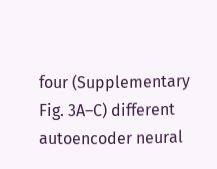four (Supplementary Fig. 3A–C) different autoencoder neural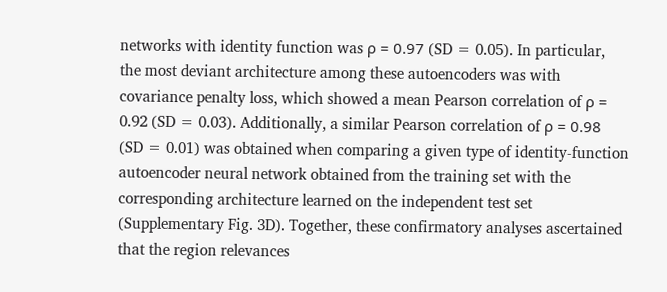networks with identity function was ρ = 0.97 (SD = 0.05). In particular, the most deviant architecture among these autoencoders was with covariance penalty loss, which showed a mean Pearson correlation of ρ = 0.92 (SD = 0.03). Additionally, a similar Pearson correlation of ρ = 0.98 (SD = 0.01) was obtained when comparing a given type of identity-function autoencoder neural network obtained from the training set with the corresponding architecture learned on the independent test set (Supplementary Fig. 3D). Together, these confirmatory analyses ascertained that the region relevances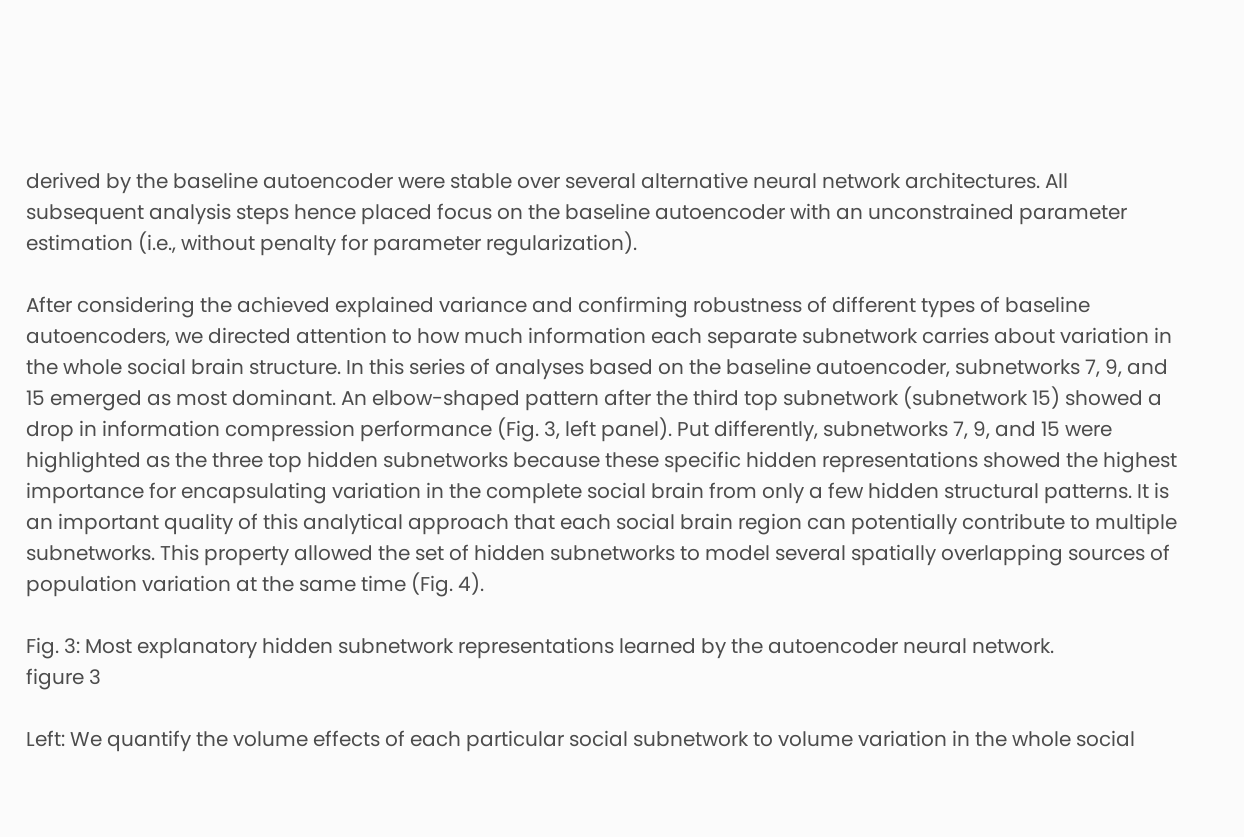derived by the baseline autoencoder were stable over several alternative neural network architectures. All subsequent analysis steps hence placed focus on the baseline autoencoder with an unconstrained parameter estimation (i.e., without penalty for parameter regularization).

After considering the achieved explained variance and confirming robustness of different types of baseline autoencoders, we directed attention to how much information each separate subnetwork carries about variation in the whole social brain structure. In this series of analyses based on the baseline autoencoder, subnetworks 7, 9, and 15 emerged as most dominant. An elbow-shaped pattern after the third top subnetwork (subnetwork 15) showed a drop in information compression performance (Fig. 3, left panel). Put differently, subnetworks 7, 9, and 15 were highlighted as the three top hidden subnetworks because these specific hidden representations showed the highest importance for encapsulating variation in the complete social brain from only a few hidden structural patterns. It is an important quality of this analytical approach that each social brain region can potentially contribute to multiple subnetworks. This property allowed the set of hidden subnetworks to model several spatially overlapping sources of population variation at the same time (Fig. 4).

Fig. 3: Most explanatory hidden subnetwork representations learned by the autoencoder neural network.
figure 3

Left: We quantify the volume effects of each particular social subnetwork to volume variation in the whole social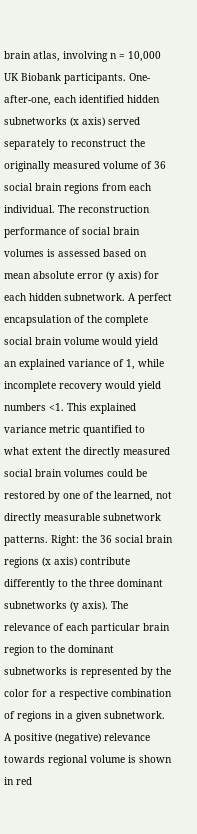brain atlas, involving n = 10,000 UK Biobank participants. One-after-one, each identified hidden subnetworks (x axis) served separately to reconstruct the originally measured volume of 36 social brain regions from each individual. The reconstruction performance of social brain volumes is assessed based on mean absolute error (y axis) for each hidden subnetwork. A perfect encapsulation of the complete social brain volume would yield an explained variance of 1, while incomplete recovery would yield numbers <1. This explained variance metric quantified to what extent the directly measured social brain volumes could be restored by one of the learned, not directly measurable subnetwork patterns. Right: the 36 social brain regions (x axis) contribute differently to the three dominant subnetworks (y axis). The relevance of each particular brain region to the dominant subnetworks is represented by the color for a respective combination of regions in a given subnetwork. A positive (negative) relevance towards regional volume is shown in red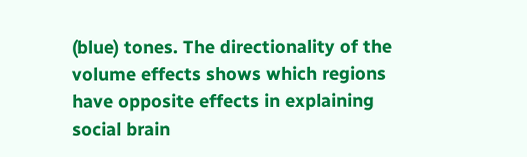(blue) tones. The directionality of the volume effects shows which regions have opposite effects in explaining social brain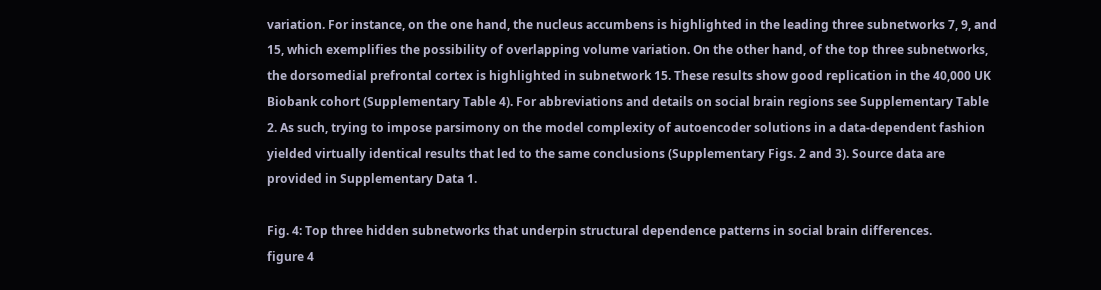variation. For instance, on the one hand, the nucleus accumbens is highlighted in the leading three subnetworks 7, 9, and 15, which exemplifies the possibility of overlapping volume variation. On the other hand, of the top three subnetworks, the dorsomedial prefrontal cortex is highlighted in subnetwork 15. These results show good replication in the 40,000 UK Biobank cohort (Supplementary Table 4). For abbreviations and details on social brain regions see Supplementary Table 2. As such, trying to impose parsimony on the model complexity of autoencoder solutions in a data-dependent fashion yielded virtually identical results that led to the same conclusions (Supplementary Figs. 2 and 3). Source data are provided in Supplementary Data 1.

Fig. 4: Top three hidden subnetworks that underpin structural dependence patterns in social brain differences.
figure 4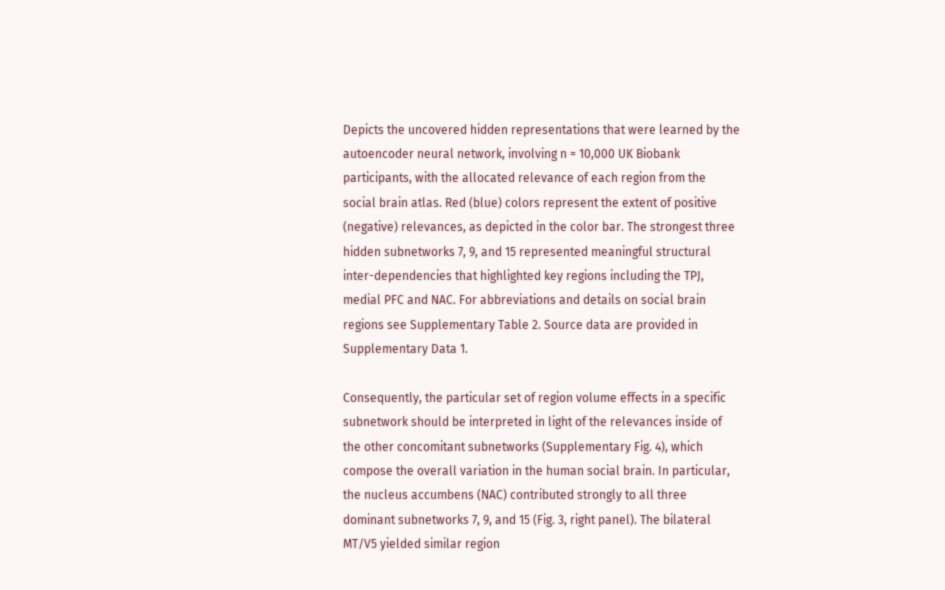Depicts the uncovered hidden representations that were learned by the autoencoder neural network, involving n = 10,000 UK Biobank participants, with the allocated relevance of each region from the social brain atlas. Red (blue) colors represent the extent of positive (negative) relevances, as depicted in the color bar. The strongest three hidden subnetworks 7, 9, and 15 represented meaningful structural inter-dependencies that highlighted key regions including the TPJ, medial PFC and NAC. For abbreviations and details on social brain regions see Supplementary Table 2. Source data are provided in Supplementary Data 1.

Consequently, the particular set of region volume effects in a specific subnetwork should be interpreted in light of the relevances inside of the other concomitant subnetworks (Supplementary Fig. 4), which compose the overall variation in the human social brain. In particular, the nucleus accumbens (NAC) contributed strongly to all three dominant subnetworks 7, 9, and 15 (Fig. 3, right panel). The bilateral MT/V5 yielded similar region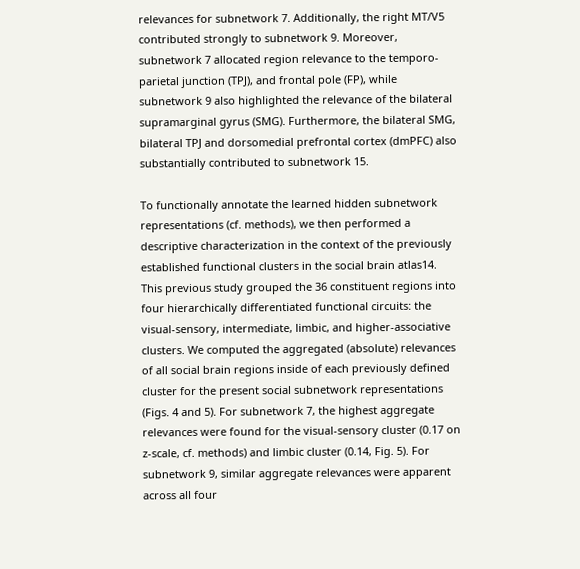relevances for subnetwork 7. Additionally, the right MT/V5 contributed strongly to subnetwork 9. Moreover, subnetwork 7 allocated region relevance to the temporo-parietal junction (TPJ), and frontal pole (FP), while subnetwork 9 also highlighted the relevance of the bilateral supramarginal gyrus (SMG). Furthermore, the bilateral SMG, bilateral TPJ and dorsomedial prefrontal cortex (dmPFC) also substantially contributed to subnetwork 15.

To functionally annotate the learned hidden subnetwork representations (cf. methods), we then performed a descriptive characterization in the context of the previously established functional clusters in the social brain atlas14. This previous study grouped the 36 constituent regions into four hierarchically differentiated functional circuits: the visual-sensory, intermediate, limbic, and higher-associative clusters. We computed the aggregated (absolute) relevances of all social brain regions inside of each previously defined cluster for the present social subnetwork representations (Figs. 4 and 5). For subnetwork 7, the highest aggregate relevances were found for the visual-sensory cluster (0.17 on z-scale, cf. methods) and limbic cluster (0.14, Fig. 5). For subnetwork 9, similar aggregate relevances were apparent across all four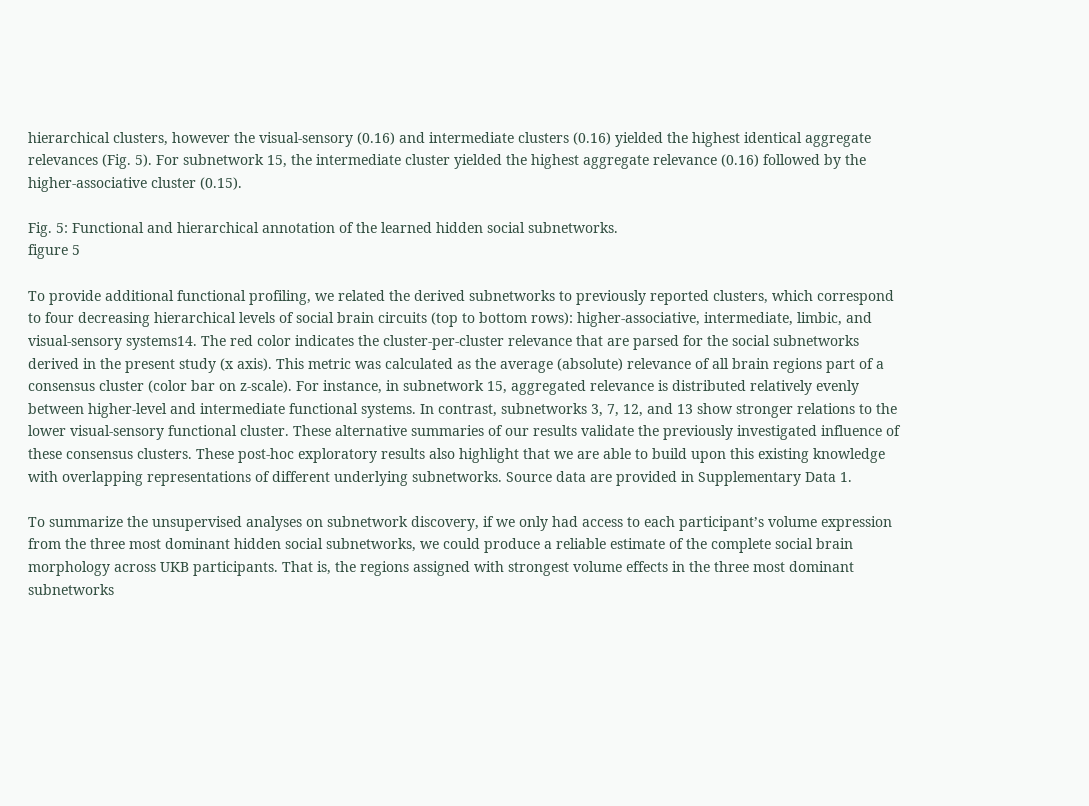hierarchical clusters, however the visual-sensory (0.16) and intermediate clusters (0.16) yielded the highest identical aggregate relevances (Fig. 5). For subnetwork 15, the intermediate cluster yielded the highest aggregate relevance (0.16) followed by the higher-associative cluster (0.15).

Fig. 5: Functional and hierarchical annotation of the learned hidden social subnetworks.
figure 5

To provide additional functional profiling, we related the derived subnetworks to previously reported clusters, which correspond to four decreasing hierarchical levels of social brain circuits (top to bottom rows): higher-associative, intermediate, limbic, and visual-sensory systems14. The red color indicates the cluster-per-cluster relevance that are parsed for the social subnetworks derived in the present study (x axis). This metric was calculated as the average (absolute) relevance of all brain regions part of a consensus cluster (color bar on z-scale). For instance, in subnetwork 15, aggregated relevance is distributed relatively evenly between higher-level and intermediate functional systems. In contrast, subnetworks 3, 7, 12, and 13 show stronger relations to the lower visual-sensory functional cluster. These alternative summaries of our results validate the previously investigated influence of these consensus clusters. These post-hoc exploratory results also highlight that we are able to build upon this existing knowledge with overlapping representations of different underlying subnetworks. Source data are provided in Supplementary Data 1.

To summarize the unsupervised analyses on subnetwork discovery, if we only had access to each participant’s volume expression from the three most dominant hidden social subnetworks, we could produce a reliable estimate of the complete social brain morphology across UKB participants. That is, the regions assigned with strongest volume effects in the three most dominant subnetworks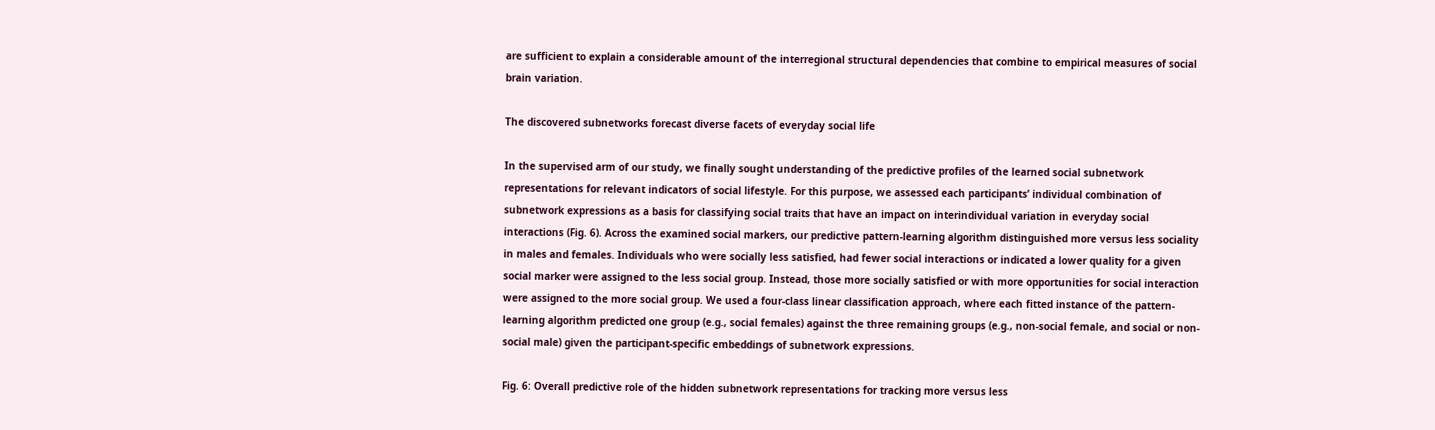are sufficient to explain a considerable amount of the interregional structural dependencies that combine to empirical measures of social brain variation.

The discovered subnetworks forecast diverse facets of everyday social life

In the supervised arm of our study, we finally sought understanding of the predictive profiles of the learned social subnetwork representations for relevant indicators of social lifestyle. For this purpose, we assessed each participants’ individual combination of subnetwork expressions as a basis for classifying social traits that have an impact on interindividual variation in everyday social interactions (Fig. 6). Across the examined social markers, our predictive pattern-learning algorithm distinguished more versus less sociality in males and females. Individuals who were socially less satisfied, had fewer social interactions or indicated a lower quality for a given social marker were assigned to the less social group. Instead, those more socially satisfied or with more opportunities for social interaction were assigned to the more social group. We used a four-class linear classification approach, where each fitted instance of the pattern-learning algorithm predicted one group (e.g., social females) against the three remaining groups (e.g., non-social female, and social or non-social male) given the participant-specific embeddings of subnetwork expressions.

Fig. 6: Overall predictive role of the hidden subnetwork representations for tracking more versus less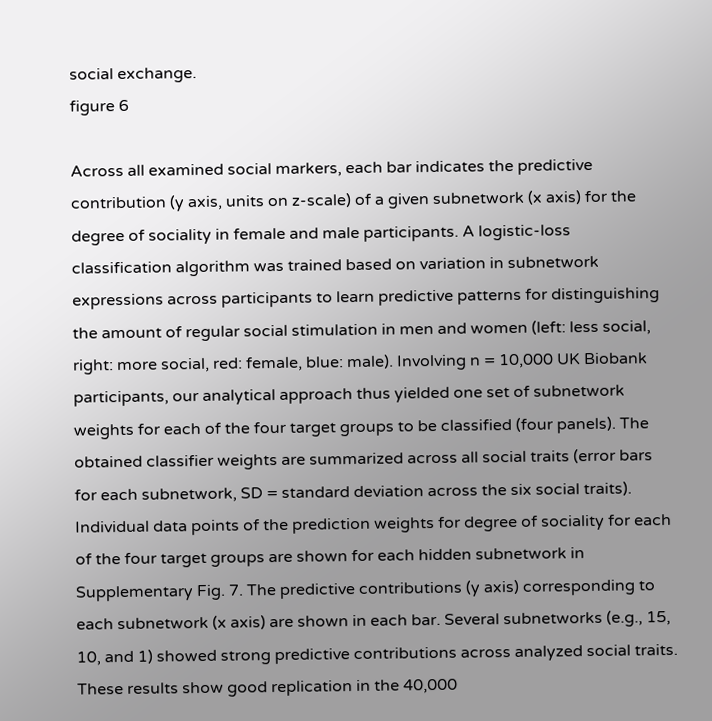social exchange.
figure 6

Across all examined social markers, each bar indicates the predictive contribution (y axis, units on z-scale) of a given subnetwork (x axis) for the degree of sociality in female and male participants. A logistic-loss classification algorithm was trained based on variation in subnetwork expressions across participants to learn predictive patterns for distinguishing the amount of regular social stimulation in men and women (left: less social, right: more social, red: female, blue: male). Involving n = 10,000 UK Biobank participants, our analytical approach thus yielded one set of subnetwork weights for each of the four target groups to be classified (four panels). The obtained classifier weights are summarized across all social traits (error bars for each subnetwork, SD = standard deviation across the six social traits). Individual data points of the prediction weights for degree of sociality for each of the four target groups are shown for each hidden subnetwork in Supplementary Fig. 7. The predictive contributions (y axis) corresponding to each subnetwork (x axis) are shown in each bar. Several subnetworks (e.g., 15, 10, and 1) showed strong predictive contributions across analyzed social traits. These results show good replication in the 40,000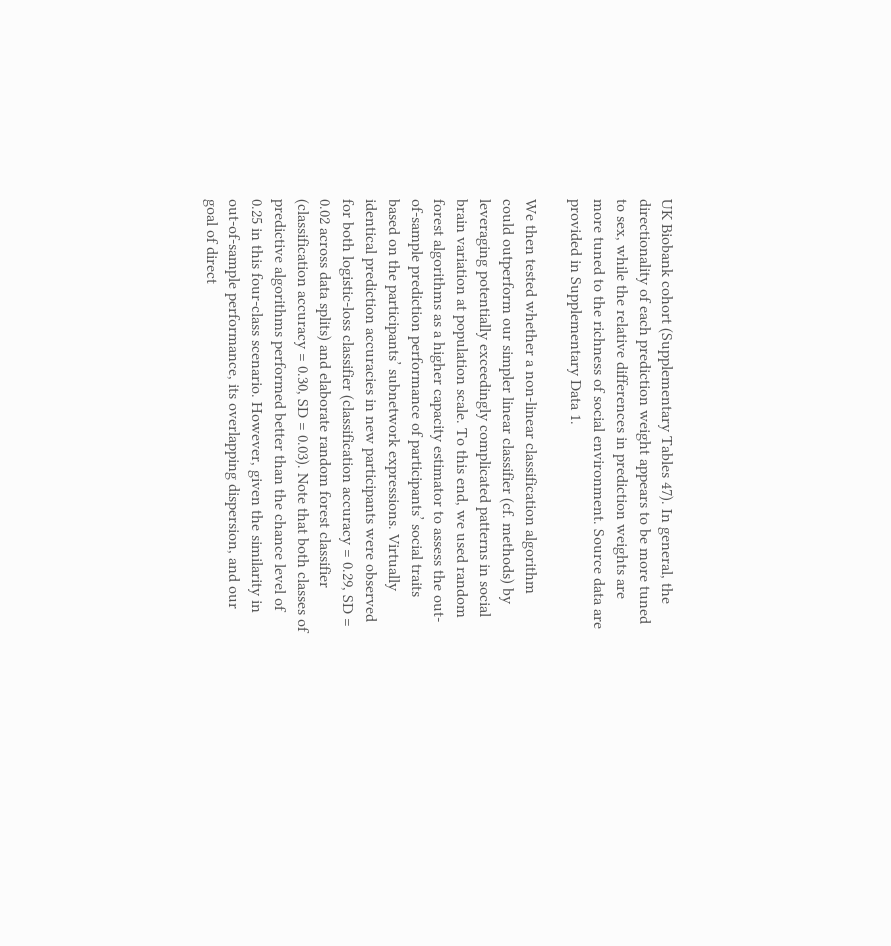UK Biobank cohort (Supplementary Tables 47). In general, the directionality of each prediction weight appears to be more tuned to sex, while the relative differences in prediction weights are more tuned to the richness of social environment. Source data are provided in Supplementary Data 1.

We then tested whether a non-linear classification algorithm could outperform our simpler linear classifier (cf. methods) by leveraging potentially exceedingly complicated patterns in social brain variation at population scale. To this end, we used random forest algorithms as a higher capacity estimator to assess the out-of-sample prediction performance of participants’ social traits based on the participants’ subnetwork expressions. Virtually identical prediction accuracies in new participants were observed for both logistic-loss classifier (classification accuracy = 0.29, SD = 0.02 across data splits) and elaborate random forest classifier (classification accuracy = 0.30, SD = 0.03). Note that both classes of predictive algorithms performed better than the chance level of 0.25 in this four-class scenario. However, given the similarity in out-of-sample performance, its overlapping dispersion, and our goal of direct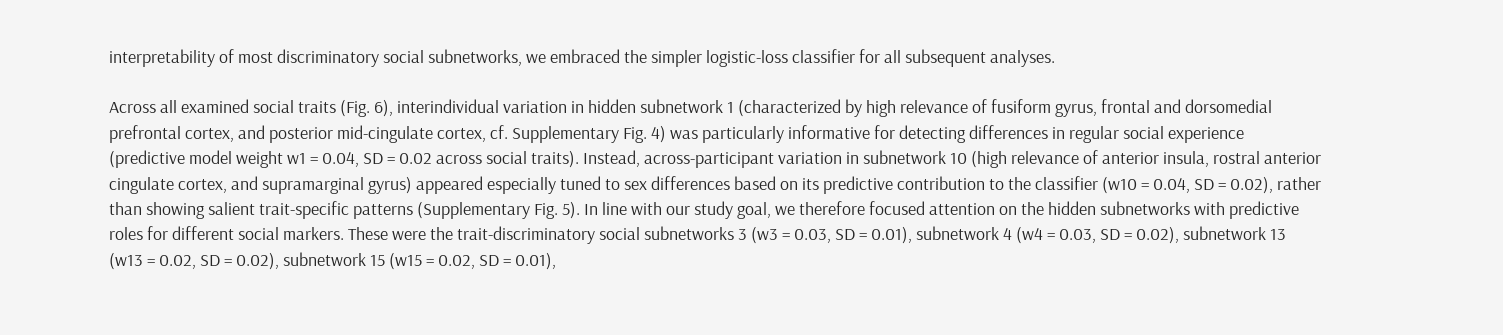interpretability of most discriminatory social subnetworks, we embraced the simpler logistic-loss classifier for all subsequent analyses.

Across all examined social traits (Fig. 6), interindividual variation in hidden subnetwork 1 (characterized by high relevance of fusiform gyrus, frontal and dorsomedial prefrontal cortex, and posterior mid-cingulate cortex, cf. Supplementary Fig. 4) was particularly informative for detecting differences in regular social experience (predictive model weight w1 = 0.04, SD = 0.02 across social traits). Instead, across-participant variation in subnetwork 10 (high relevance of anterior insula, rostral anterior cingulate cortex, and supramarginal gyrus) appeared especially tuned to sex differences based on its predictive contribution to the classifier (w10 = 0.04, SD = 0.02), rather than showing salient trait-specific patterns (Supplementary Fig. 5). In line with our study goal, we therefore focused attention on the hidden subnetworks with predictive roles for different social markers. These were the trait-discriminatory social subnetworks 3 (w3 = 0.03, SD = 0.01), subnetwork 4 (w4 = 0.03, SD = 0.02), subnetwork 13 (w13 = 0.02, SD = 0.02), subnetwork 15 (w15 = 0.02, SD = 0.01),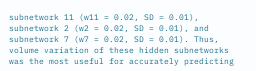subnetwork 11 (w11 = 0.02, SD = 0.01), subnetwork 2 (w2 = 0.02, SD = 0.01), and subnetwork 7 (w7 = 0.02, SD = 0.01). Thus, volume variation of these hidden subnetworks was the most useful for accurately predicting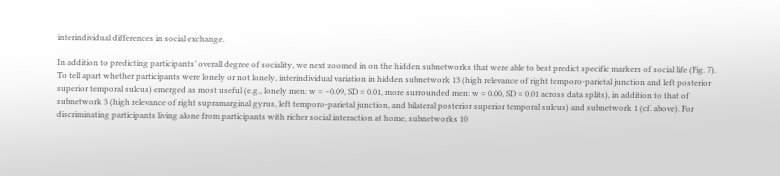interindividual differences in social exchange.

In addition to predicting participants’ overall degree of sociality, we next zoomed in on the hidden subnetworks that were able to best predict specific markers of social life (Fig. 7). To tell apart whether participants were lonely or not lonely, interindividual variation in hidden subnetwork 13 (high relevance of right temporo-parietal junction and left posterior superior temporal sulcus) emerged as most useful (e.g., lonely men: w = −0.09, SD = 0.01, more surrounded men: w = 0.00, SD = 0.01 across data splits), in addition to that of subnetwork 3 (high relevance of right supramarginal gyrus, left temporo-parietal junction, and bilateral posterior superior temporal sulcus) and subnetwork 1 (cf. above). For discriminating participants living alone from participants with richer social interaction at home, subnetworks 10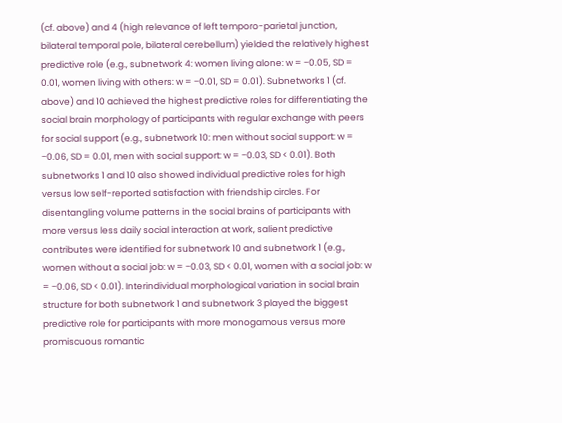(cf. above) and 4 (high relevance of left temporo-parietal junction, bilateral temporal pole, bilateral cerebellum) yielded the relatively highest predictive role (e.g., subnetwork 4: women living alone: w = −0.05, SD = 0.01, women living with others: w = −0.01, SD = 0.01). Subnetworks 1 (cf. above) and 10 achieved the highest predictive roles for differentiating the social brain morphology of participants with regular exchange with peers for social support (e.g., subnetwork 10: men without social support: w = −0.06, SD = 0.01, men with social support: w = −0.03, SD < 0.01). Both subnetworks 1 and 10 also showed individual predictive roles for high versus low self-reported satisfaction with friendship circles. For disentangling volume patterns in the social brains of participants with more versus less daily social interaction at work, salient predictive contributes were identified for subnetwork 10 and subnetwork 1 (e.g., women without a social job: w = −0.03, SD < 0.01, women with a social job: w = −0.06, SD < 0.01). Interindividual morphological variation in social brain structure for both subnetwork 1 and subnetwork 3 played the biggest predictive role for participants with more monogamous versus more promiscuous romantic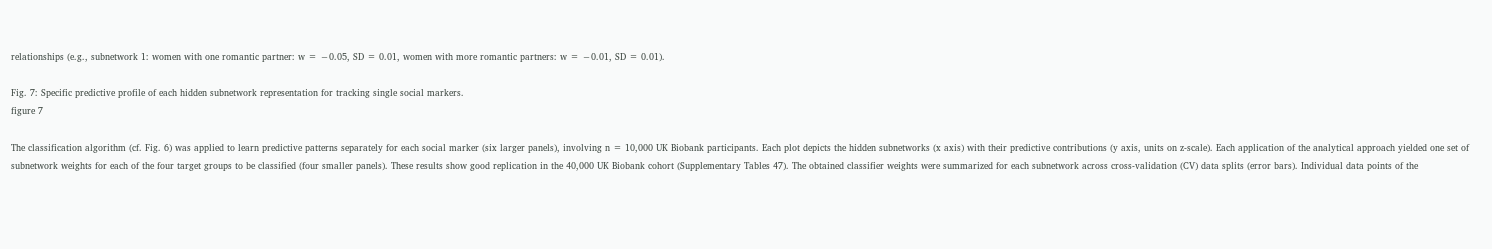relationships (e.g., subnetwork 1: women with one romantic partner: w = −0.05, SD = 0.01, women with more romantic partners: w = −0.01, SD = 0.01).

Fig. 7: Specific predictive profile of each hidden subnetwork representation for tracking single social markers.
figure 7

The classification algorithm (cf. Fig. 6) was applied to learn predictive patterns separately for each social marker (six larger panels), involving n = 10,000 UK Biobank participants. Each plot depicts the hidden subnetworks (x axis) with their predictive contributions (y axis, units on z-scale). Each application of the analytical approach yielded one set of subnetwork weights for each of the four target groups to be classified (four smaller panels). These results show good replication in the 40,000 UK Biobank cohort (Supplementary Tables 47). The obtained classifier weights were summarized for each subnetwork across cross-validation (CV) data splits (error bars). Individual data points of the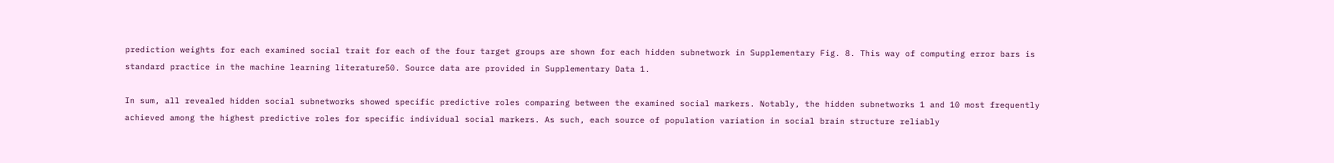prediction weights for each examined social trait for each of the four target groups are shown for each hidden subnetwork in Supplementary Fig. 8. This way of computing error bars is standard practice in the machine learning literature50. Source data are provided in Supplementary Data 1.

In sum, all revealed hidden social subnetworks showed specific predictive roles comparing between the examined social markers. Notably, the hidden subnetworks 1 and 10 most frequently achieved among the highest predictive roles for specific individual social markers. As such, each source of population variation in social brain structure reliably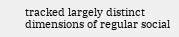tracked largely distinct dimensions of regular social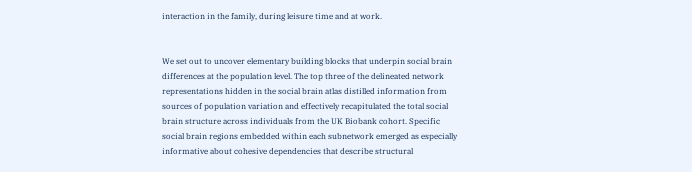interaction in the family, during leisure time and at work.


We set out to uncover elementary building blocks that underpin social brain differences at the population level. The top three of the delineated network representations hidden in the social brain atlas distilled information from sources of population variation and effectively recapitulated the total social brain structure across individuals from the UK Biobank cohort. Specific social brain regions embedded within each subnetwork emerged as especially informative about cohesive dependencies that describe structural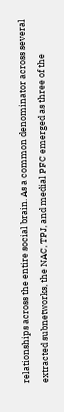relationships across the entire social brain. As a common denominator across several extracted subnetworks, the NAC, TPJ, and medial PFC emerged as three of the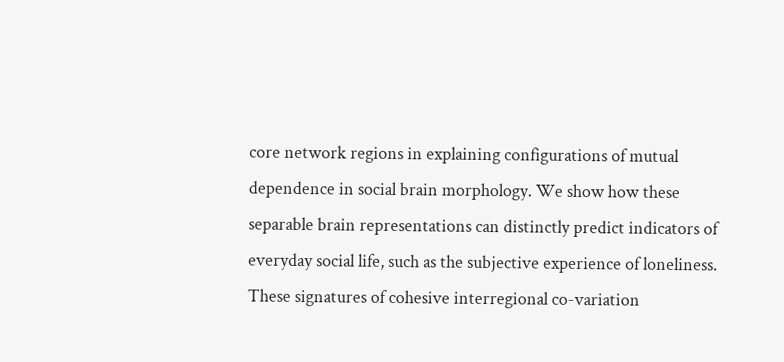core network regions in explaining configurations of mutual dependence in social brain morphology. We show how these separable brain representations can distinctly predict indicators of everyday social life, such as the subjective experience of loneliness. These signatures of cohesive interregional co-variation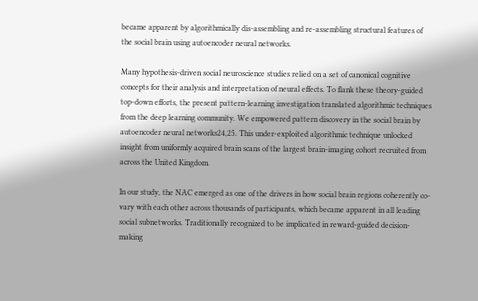became apparent by algorithmically dis-assembling and re-assembling structural features of the social brain using autoencoder neural networks.

Many hypothesis-driven social neuroscience studies relied on a set of canonical cognitive concepts for their analysis and interpretation of neural effects. To flank these theory-guided top-down efforts, the present pattern-learning investigation translated algorithmic techniques from the deep learning community. We empowered pattern discovery in the social brain by autoencoder neural networks24,25. This under-exploited algorithmic technique unlocked insight from uniformly acquired brain scans of the largest brain-imaging cohort recruited from across the United Kingdom.

In our study, the NAC emerged as one of the drivers in how social brain regions coherently co-vary with each other across thousands of participants, which became apparent in all leading social subnetworks. Traditionally recognized to be implicated in reward-guided decision-making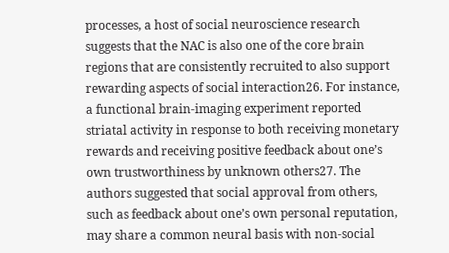processes, a host of social neuroscience research suggests that the NAC is also one of the core brain regions that are consistently recruited to also support rewarding aspects of social interaction26. For instance, a functional brain-imaging experiment reported striatal activity in response to both receiving monetary rewards and receiving positive feedback about one’s own trustworthiness by unknown others27. The authors suggested that social approval from others, such as feedback about one’s own personal reputation, may share a common neural basis with non-social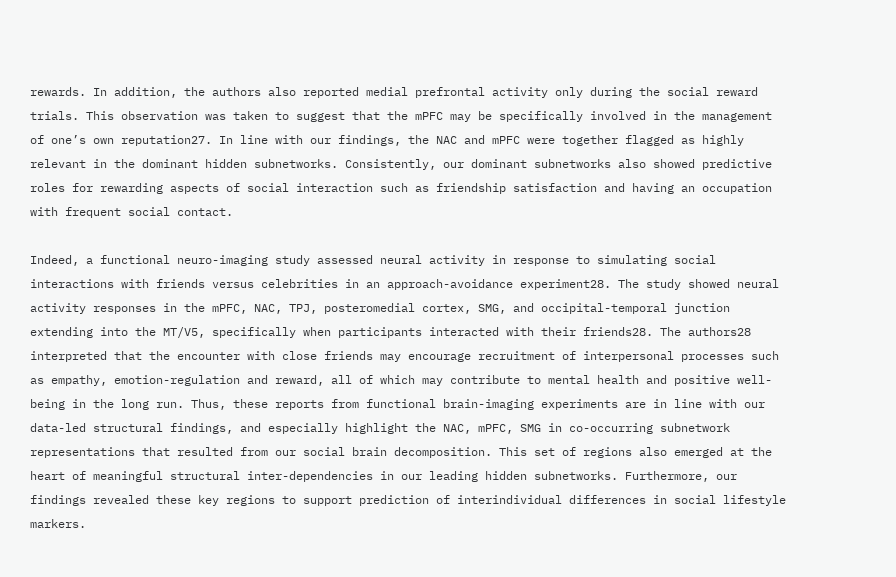rewards. In addition, the authors also reported medial prefrontal activity only during the social reward trials. This observation was taken to suggest that the mPFC may be specifically involved in the management of one’s own reputation27. In line with our findings, the NAC and mPFC were together flagged as highly relevant in the dominant hidden subnetworks. Consistently, our dominant subnetworks also showed predictive roles for rewarding aspects of social interaction such as friendship satisfaction and having an occupation with frequent social contact.

Indeed, a functional neuro-imaging study assessed neural activity in response to simulating social interactions with friends versus celebrities in an approach-avoidance experiment28. The study showed neural activity responses in the mPFC, NAC, TPJ, posteromedial cortex, SMG, and occipital-temporal junction extending into the MT/V5, specifically when participants interacted with their friends28. The authors28 interpreted that the encounter with close friends may encourage recruitment of interpersonal processes such as empathy, emotion-regulation and reward, all of which may contribute to mental health and positive well-being in the long run. Thus, these reports from functional brain-imaging experiments are in line with our data-led structural findings, and especially highlight the NAC, mPFC, SMG in co-occurring subnetwork representations that resulted from our social brain decomposition. This set of regions also emerged at the heart of meaningful structural inter-dependencies in our leading hidden subnetworks. Furthermore, our findings revealed these key regions to support prediction of interindividual differences in social lifestyle markers.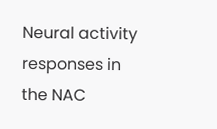Neural activity responses in the NAC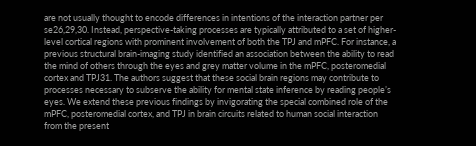are not usually thought to encode differences in intentions of the interaction partner per se26,29,30. Instead, perspective-taking processes are typically attributed to a set of higher-level cortical regions with prominent involvement of both the TPJ and mPFC. For instance, a previous structural brain-imaging study identified an association between the ability to read the mind of others through the eyes and grey matter volume in the mPFC, posteromedial cortex and TPJ31. The authors suggest that these social brain regions may contribute to processes necessary to subserve the ability for mental state inference by reading people’s eyes. We extend these previous findings by invigorating the special combined role of the mPFC, posteromedial cortex, and TPJ in brain circuits related to human social interaction from the present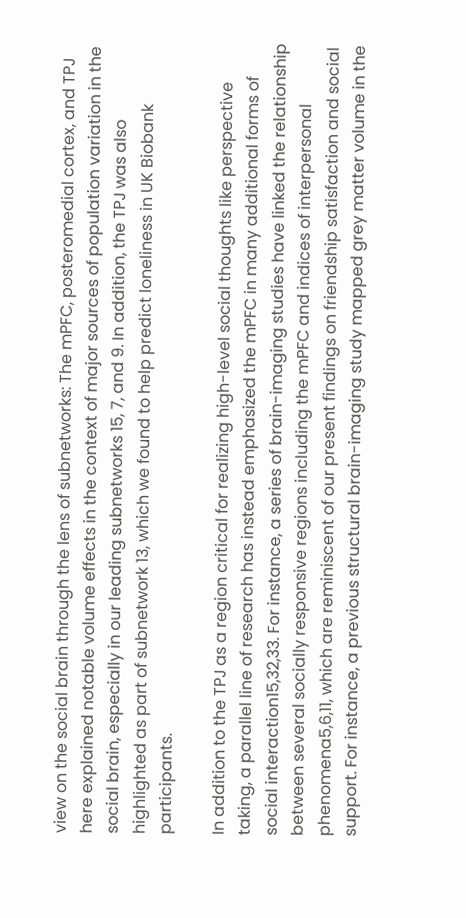view on the social brain through the lens of subnetworks: The mPFC, posteromedial cortex, and TPJ here explained notable volume effects in the context of major sources of population variation in the social brain, especially in our leading subnetworks 15, 7, and 9. In addition, the TPJ was also highlighted as part of subnetwork 13, which we found to help predict loneliness in UK Biobank participants.

In addition to the TPJ as a region critical for realizing high-level social thoughts like perspective taking, a parallel line of research has instead emphasized the mPFC in many additional forms of social interaction15,32,33. For instance, a series of brain-imaging studies have linked the relationship between several socially responsive regions including the mPFC and indices of interpersonal phenomena5,6,11, which are reminiscent of our present findings on friendship satisfaction and social support. For instance, a previous structural brain-imaging study mapped grey matter volume in the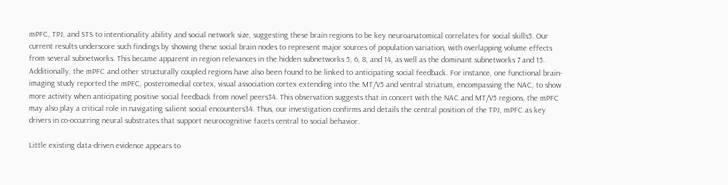mPFC, TPJ, and STS to intentionality ability and social network size, suggesting these brain regions to be key neuroanatomical correlates for social skills5. Our current results underscore such findings by showing these social brain nodes to represent major sources of population variation, with overlapping volume effects from several subnetworks. This became apparent in region relevances in the hidden subnetworks 5, 6, 8, and 14, as well as the dominant subnetworks 7 and 15. Additionally, the mPFC and other structurally coupled regions have also been found to be linked to anticipating social feedback. For instance, one functional brain-imaging study reported the mPFC, posteromedial cortex, visual association cortex extending into the MT/V5 and ventral striatum, encompassing the NAC, to show more activity when anticipating positive social feedback from novel peers34. This observation suggests that in concert with the NAC and MT/V5 regions, the mPFC may also play a critical role in navigating salient social encounters34. Thus, our investigation confirms and details the central position of the TPJ, mPFC as key drivers in co-occurring neural substrates that support neurocognitive facets central to social behavior.

Little existing data-driven evidence appears to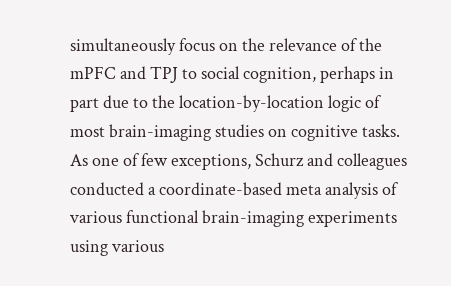simultaneously focus on the relevance of the mPFC and TPJ to social cognition, perhaps in part due to the location-by-location logic of most brain-imaging studies on cognitive tasks. As one of few exceptions, Schurz and colleagues conducted a coordinate-based meta analysis of various functional brain-imaging experiments using various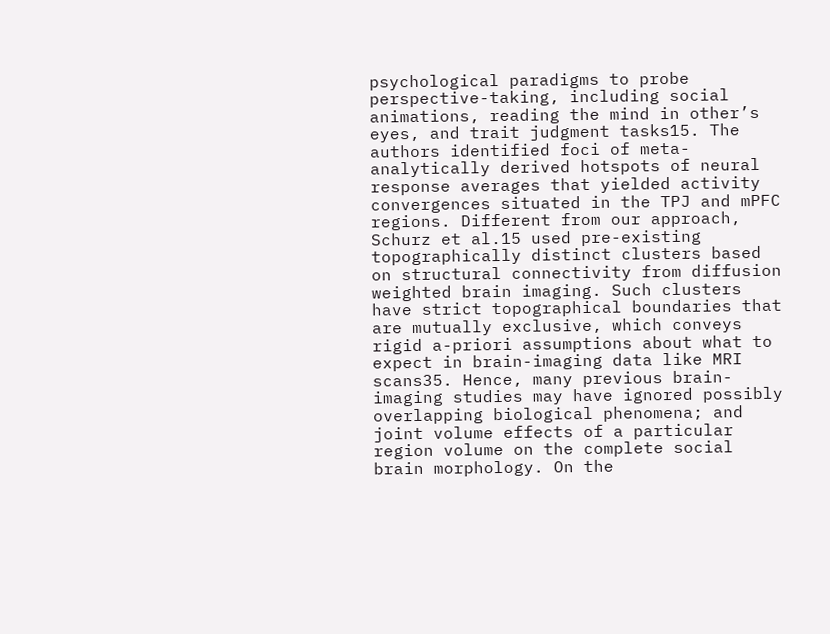psychological paradigms to probe perspective-taking, including social animations, reading the mind in other’s eyes, and trait judgment tasks15. The authors identified foci of meta-analytically derived hotspots of neural response averages that yielded activity convergences situated in the TPJ and mPFC regions. Different from our approach, Schurz et al.15 used pre-existing topographically distinct clusters based on structural connectivity from diffusion weighted brain imaging. Such clusters have strict topographical boundaries that are mutually exclusive, which conveys rigid a-priori assumptions about what to expect in brain-imaging data like MRI scans35. Hence, many previous brain-imaging studies may have ignored possibly overlapping biological phenomena; and joint volume effects of a particular region volume on the complete social brain morphology. On the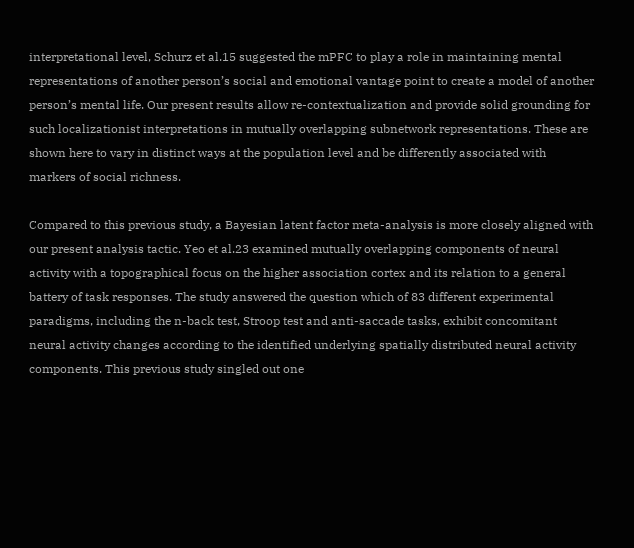interpretational level, Schurz et al.15 suggested the mPFC to play a role in maintaining mental representations of another person’s social and emotional vantage point to create a model of another person’s mental life. Our present results allow re-contextualization and provide solid grounding for such localizationist interpretations in mutually overlapping subnetwork representations. These are shown here to vary in distinct ways at the population level and be differently associated with markers of social richness.

Compared to this previous study, a Bayesian latent factor meta-analysis is more closely aligned with our present analysis tactic. Yeo et al.23 examined mutually overlapping components of neural activity with a topographical focus on the higher association cortex and its relation to a general battery of task responses. The study answered the question which of 83 different experimental paradigms, including the n-back test, Stroop test and anti-saccade tasks, exhibit concomitant neural activity changes according to the identified underlying spatially distributed neural activity components. This previous study singled out one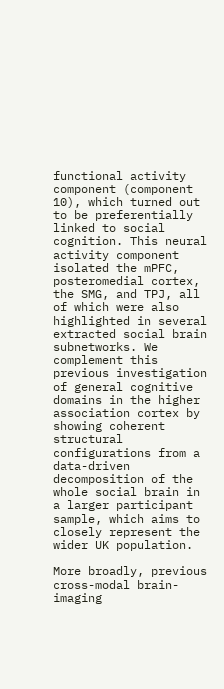functional activity component (component 10), which turned out to be preferentially linked to social cognition. This neural activity component isolated the mPFC, posteromedial cortex, the SMG, and TPJ, all of which were also highlighted in several extracted social brain subnetworks. We complement this previous investigation of general cognitive domains in the higher association cortex by showing coherent structural configurations from a data-driven decomposition of the whole social brain in a larger participant sample, which aims to closely represent the wider UK population.

More broadly, previous cross-modal brain-imaging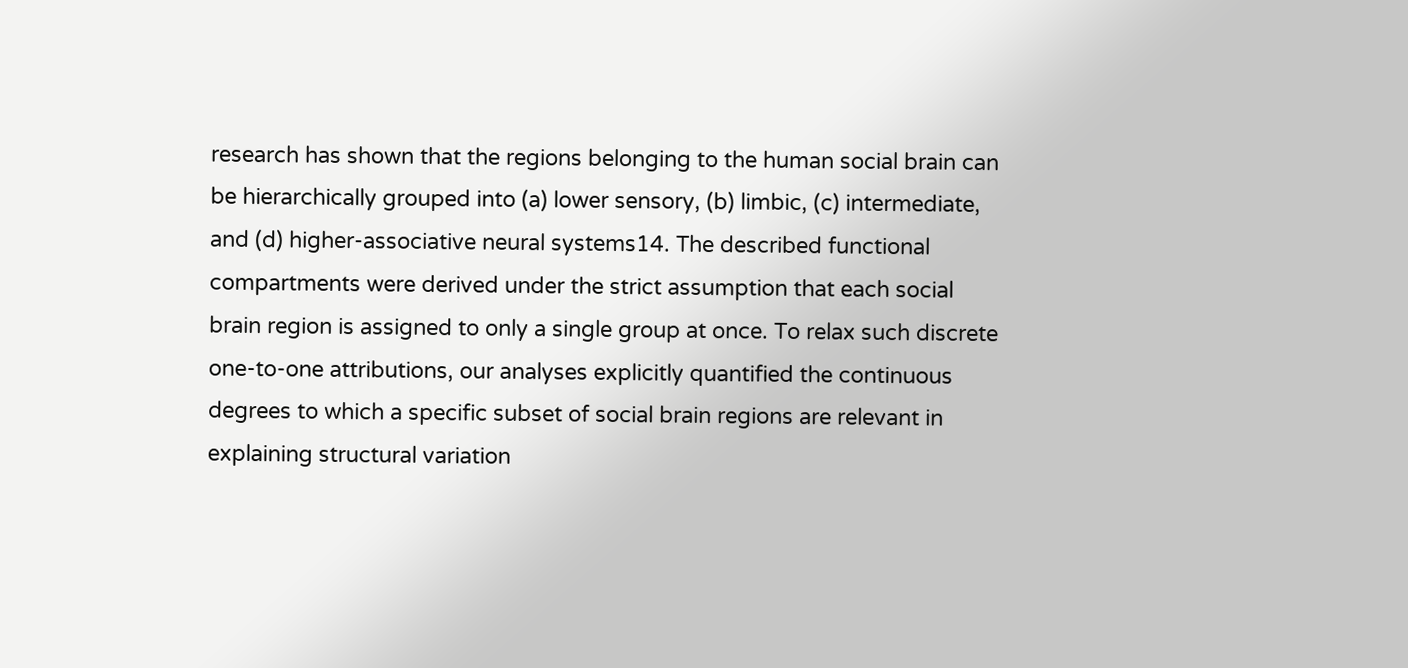research has shown that the regions belonging to the human social brain can be hierarchically grouped into (a) lower sensory, (b) limbic, (c) intermediate, and (d) higher-associative neural systems14. The described functional compartments were derived under the strict assumption that each social brain region is assigned to only a single group at once. To relax such discrete one-to-one attributions, our analyses explicitly quantified the continuous degrees to which a specific subset of social brain regions are relevant in explaining structural variation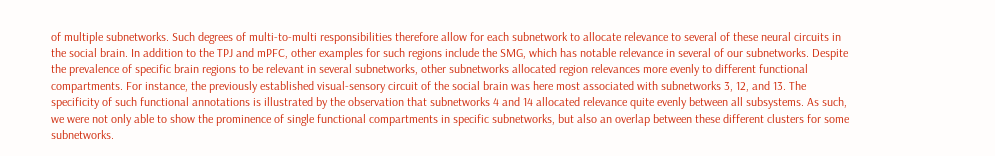of multiple subnetworks. Such degrees of multi-to-multi responsibilities therefore allow for each subnetwork to allocate relevance to several of these neural circuits in the social brain. In addition to the TPJ and mPFC, other examples for such regions include the SMG, which has notable relevance in several of our subnetworks. Despite the prevalence of specific brain regions to be relevant in several subnetworks, other subnetworks allocated region relevances more evenly to different functional compartments. For instance, the previously established visual-sensory circuit of the social brain was here most associated with subnetworks 3, 12, and 13. The specificity of such functional annotations is illustrated by the observation that subnetworks 4 and 14 allocated relevance quite evenly between all subsystems. As such, we were not only able to show the prominence of single functional compartments in specific subnetworks, but also an overlap between these different clusters for some subnetworks.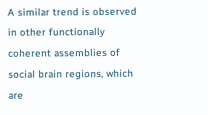A similar trend is observed in other functionally coherent assemblies of social brain regions, which are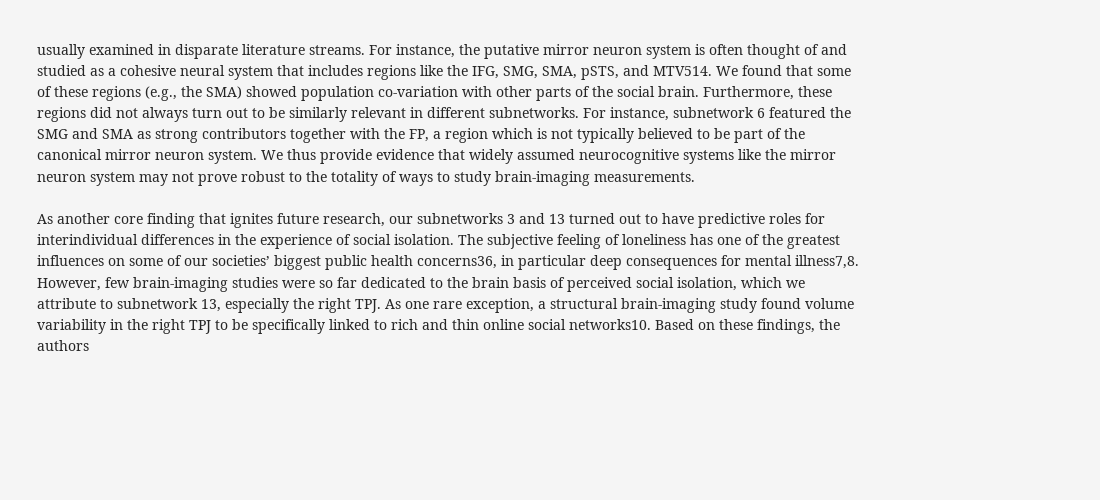usually examined in disparate literature streams. For instance, the putative mirror neuron system is often thought of and studied as a cohesive neural system that includes regions like the IFG, SMG, SMA, pSTS, and MTV514. We found that some of these regions (e.g., the SMA) showed population co-variation with other parts of the social brain. Furthermore, these regions did not always turn out to be similarly relevant in different subnetworks. For instance, subnetwork 6 featured the SMG and SMA as strong contributors together with the FP, a region which is not typically believed to be part of the canonical mirror neuron system. We thus provide evidence that widely assumed neurocognitive systems like the mirror neuron system may not prove robust to the totality of ways to study brain-imaging measurements.

As another core finding that ignites future research, our subnetworks 3 and 13 turned out to have predictive roles for interindividual differences in the experience of social isolation. The subjective feeling of loneliness has one of the greatest influences on some of our societies’ biggest public health concerns36, in particular deep consequences for mental illness7,8. However, few brain-imaging studies were so far dedicated to the brain basis of perceived social isolation, which we attribute to subnetwork 13, especially the right TPJ. As one rare exception, a structural brain-imaging study found volume variability in the right TPJ to be specifically linked to rich and thin online social networks10. Based on these findings, the authors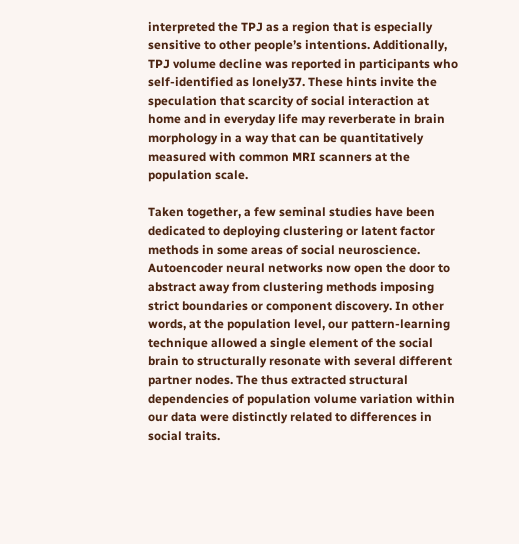interpreted the TPJ as a region that is especially sensitive to other people’s intentions. Additionally, TPJ volume decline was reported in participants who self-identified as lonely37. These hints invite the speculation that scarcity of social interaction at home and in everyday life may reverberate in brain morphology in a way that can be quantitatively measured with common MRI scanners at the population scale.

Taken together, a few seminal studies have been dedicated to deploying clustering or latent factor methods in some areas of social neuroscience. Autoencoder neural networks now open the door to abstract away from clustering methods imposing strict boundaries or component discovery. In other words, at the population level, our pattern-learning technique allowed a single element of the social brain to structurally resonate with several different partner nodes. The thus extracted structural dependencies of population volume variation within our data were distinctly related to differences in social traits.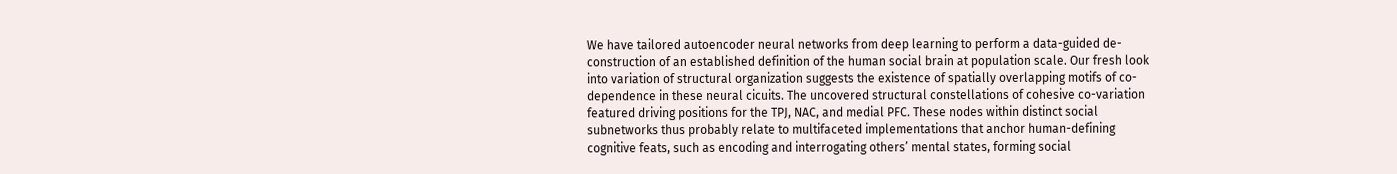We have tailored autoencoder neural networks from deep learning to perform a data-guided de-construction of an established definition of the human social brain at population scale. Our fresh look into variation of structural organization suggests the existence of spatially overlapping motifs of co-dependence in these neural cicuits. The uncovered structural constellations of cohesive co-variation featured driving positions for the TPJ, NAC, and medial PFC. These nodes within distinct social subnetworks thus probably relate to multifaceted implementations that anchor human-defining cognitive feats, such as encoding and interrogating others’ mental states, forming social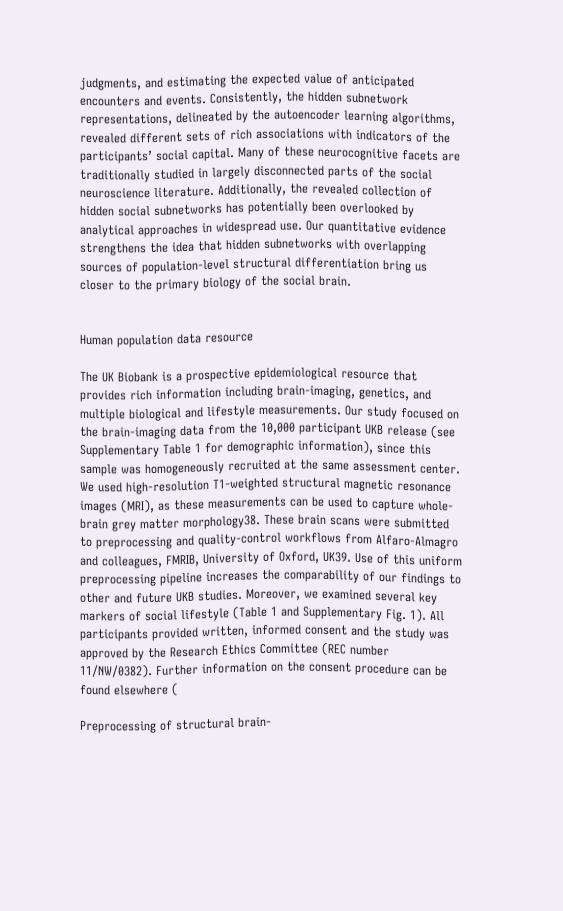judgments, and estimating the expected value of anticipated encounters and events. Consistently, the hidden subnetwork representations, delineated by the autoencoder learning algorithms, revealed different sets of rich associations with indicators of the participants’ social capital. Many of these neurocognitive facets are traditionally studied in largely disconnected parts of the social neuroscience literature. Additionally, the revealed collection of hidden social subnetworks has potentially been overlooked by analytical approaches in widespread use. Our quantitative evidence strengthens the idea that hidden subnetworks with overlapping sources of population-level structural differentiation bring us closer to the primary biology of the social brain.


Human population data resource

The UK Biobank is a prospective epidemiological resource that provides rich information including brain-imaging, genetics, and multiple biological and lifestyle measurements. Our study focused on the brain-imaging data from the 10,000 participant UKB release (see Supplementary Table 1 for demographic information), since this sample was homogeneously recruited at the same assessment center. We used high-resolution T1-weighted structural magnetic resonance images (MRI), as these measurements can be used to capture whole-brain grey matter morphology38. These brain scans were submitted to preprocessing and quality-control workflows from Alfaro-Almagro and colleagues, FMRIB, University of Oxford, UK39. Use of this uniform preprocessing pipeline increases the comparability of our findings to other and future UKB studies. Moreover, we examined several key markers of social lifestyle (Table 1 and Supplementary Fig. 1). All participants provided written, informed consent and the study was approved by the Research Ethics Committee (REC number 11/NW/0382). Further information on the consent procedure can be found elsewhere (

Preprocessing of structural brain-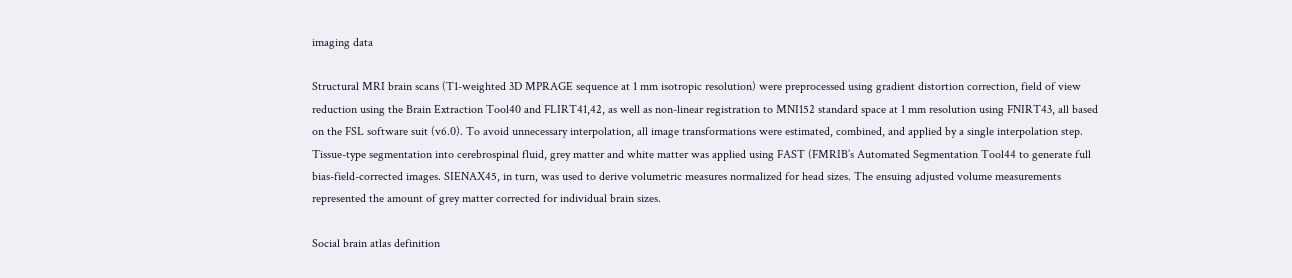imaging data

Structural MRI brain scans (T1-weighted 3D MPRAGE sequence at 1 mm isotropic resolution) were preprocessed using gradient distortion correction, field of view reduction using the Brain Extraction Tool40 and FLIRT41,42, as well as non-linear registration to MNI152 standard space at 1 mm resolution using FNIRT43, all based on the FSL software suit (v6.0). To avoid unnecessary interpolation, all image transformations were estimated, combined, and applied by a single interpolation step. Tissue-type segmentation into cerebrospinal fluid, grey matter and white matter was applied using FAST (FMRIB’s Automated Segmentation Tool44 to generate full bias-field-corrected images. SIENAX45, in turn, was used to derive volumetric measures normalized for head sizes. The ensuing adjusted volume measurements represented the amount of grey matter corrected for individual brain sizes.

Social brain atlas definition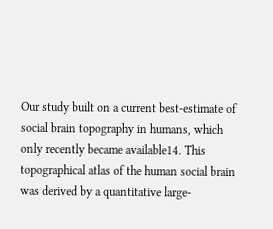Our study built on a current best-estimate of social brain topography in humans, which only recently became available14. This topographical atlas of the human social brain was derived by a quantitative large-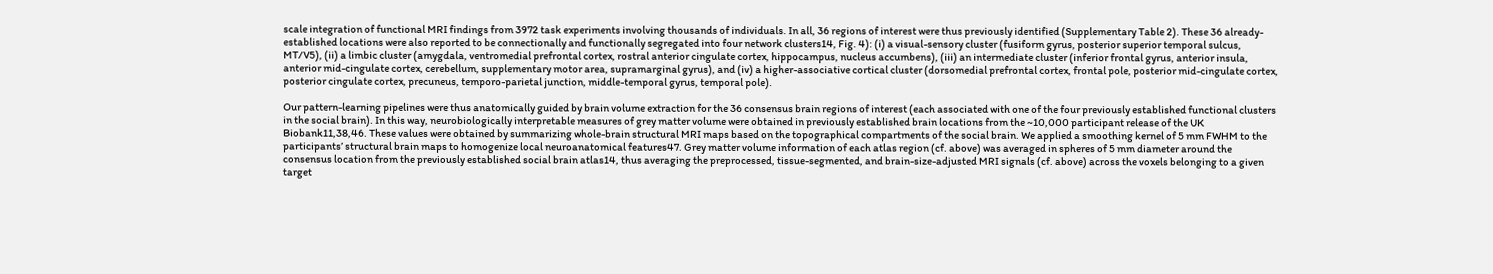scale integration of functional MRI findings from 3972 task experiments involving thousands of individuals. In all, 36 regions of interest were thus previously identified (Supplementary Table 2). These 36 already-established locations were also reported to be connectionally and functionally segregated into four network clusters14, Fig. 4): (i) a visual-sensory cluster (fusiform gyrus, posterior superior temporal sulcus, MT/V5), (ii) a limbic cluster (amygdala, ventromedial prefrontal cortex, rostral anterior cingulate cortex, hippocampus, nucleus accumbens), (iii) an intermediate cluster (inferior frontal gyrus, anterior insula, anterior mid-cingulate cortex, cerebellum, supplementary motor area, supramarginal gyrus), and (iv) a higher-associative cortical cluster (dorsomedial prefrontal cortex, frontal pole, posterior mid-cingulate cortex, posterior cingulate cortex, precuneus, temporo-parietal junction, middle-temporal gyrus, temporal pole).

Our pattern-learning pipelines were thus anatomically guided by brain volume extraction for the 36 consensus brain regions of interest (each associated with one of the four previously established functional clusters in the social brain). In this way, neurobiologically interpretable measures of grey matter volume were obtained in previously established brain locations from the ~10,000 participant release of the UK Biobank11,38,46. These values were obtained by summarizing whole-brain structural MRI maps based on the topographical compartments of the social brain. We applied a smoothing kernel of 5 mm FWHM to the participants’ structural brain maps to homogenize local neuroanatomical features47. Grey matter volume information of each atlas region (cf. above) was averaged in spheres of 5 mm diameter around the consensus location from the previously established social brain atlas14, thus averaging the preprocessed, tissue-segmented, and brain-size-adjusted MRI signals (cf. above) across the voxels belonging to a given target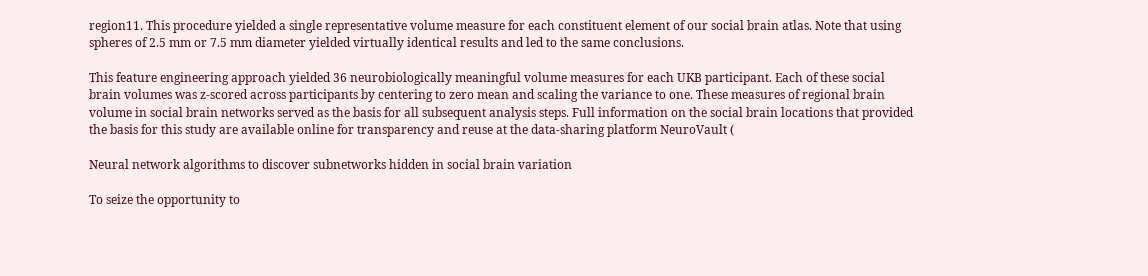region11. This procedure yielded a single representative volume measure for each constituent element of our social brain atlas. Note that using spheres of 2.5 mm or 7.5 mm diameter yielded virtually identical results and led to the same conclusions.

This feature engineering approach yielded 36 neurobiologically meaningful volume measures for each UKB participant. Each of these social brain volumes was z-scored across participants by centering to zero mean and scaling the variance to one. These measures of regional brain volume in social brain networks served as the basis for all subsequent analysis steps. Full information on the social brain locations that provided the basis for this study are available online for transparency and reuse at the data-sharing platform NeuroVault (

Neural network algorithms to discover subnetworks hidden in social brain variation

To seize the opportunity to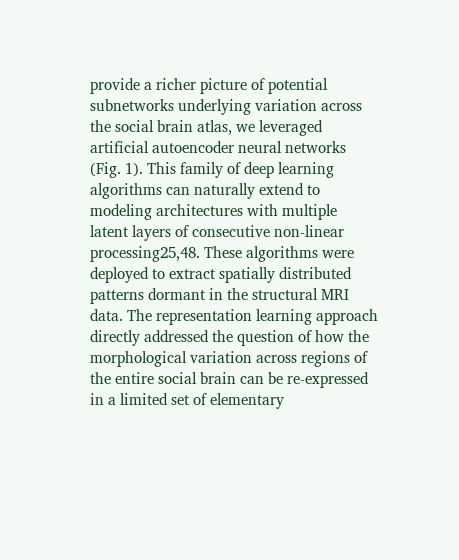provide a richer picture of potential subnetworks underlying variation across the social brain atlas, we leveraged artificial autoencoder neural networks (Fig. 1). This family of deep learning algorithms can naturally extend to modeling architectures with multiple latent layers of consecutive non-linear processing25,48. These algorithms were deployed to extract spatially distributed patterns dormant in the structural MRI data. The representation learning approach directly addressed the question of how the morphological variation across regions of the entire social brain can be re-expressed in a limited set of elementary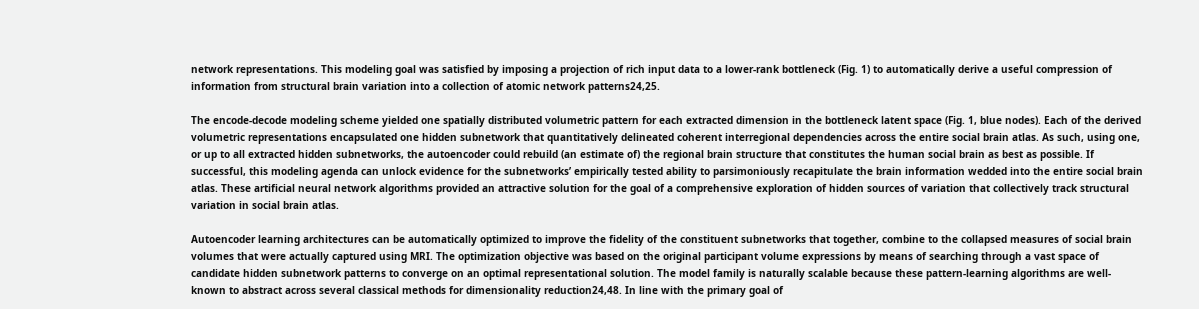network representations. This modeling goal was satisfied by imposing a projection of rich input data to a lower-rank bottleneck (Fig. 1) to automatically derive a useful compression of information from structural brain variation into a collection of atomic network patterns24,25.

The encode-decode modeling scheme yielded one spatially distributed volumetric pattern for each extracted dimension in the bottleneck latent space (Fig. 1, blue nodes). Each of the derived volumetric representations encapsulated one hidden subnetwork that quantitatively delineated coherent interregional dependencies across the entire social brain atlas. As such, using one, or up to all extracted hidden subnetworks, the autoencoder could rebuild (an estimate of) the regional brain structure that constitutes the human social brain as best as possible. If successful, this modeling agenda can unlock evidence for the subnetworks’ empirically tested ability to parsimoniously recapitulate the brain information wedded into the entire social brain atlas. These artificial neural network algorithms provided an attractive solution for the goal of a comprehensive exploration of hidden sources of variation that collectively track structural variation in social brain atlas.

Autoencoder learning architectures can be automatically optimized to improve the fidelity of the constituent subnetworks that together, combine to the collapsed measures of social brain volumes that were actually captured using MRI. The optimization objective was based on the original participant volume expressions by means of searching through a vast space of candidate hidden subnetwork patterns to converge on an optimal representational solution. The model family is naturally scalable because these pattern-learning algorithms are well-known to abstract across several classical methods for dimensionality reduction24,48. In line with the primary goal of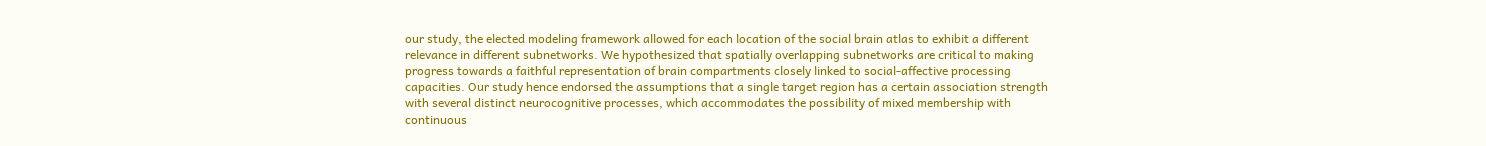our study, the elected modeling framework allowed for each location of the social brain atlas to exhibit a different relevance in different subnetworks. We hypothesized that spatially overlapping subnetworks are critical to making progress towards a faithful representation of brain compartments closely linked to social-affective processing capacities. Our study hence endorsed the assumptions that a single target region has a certain association strength with several distinct neurocognitive processes, which accommodates the possibility of mixed membership with continuous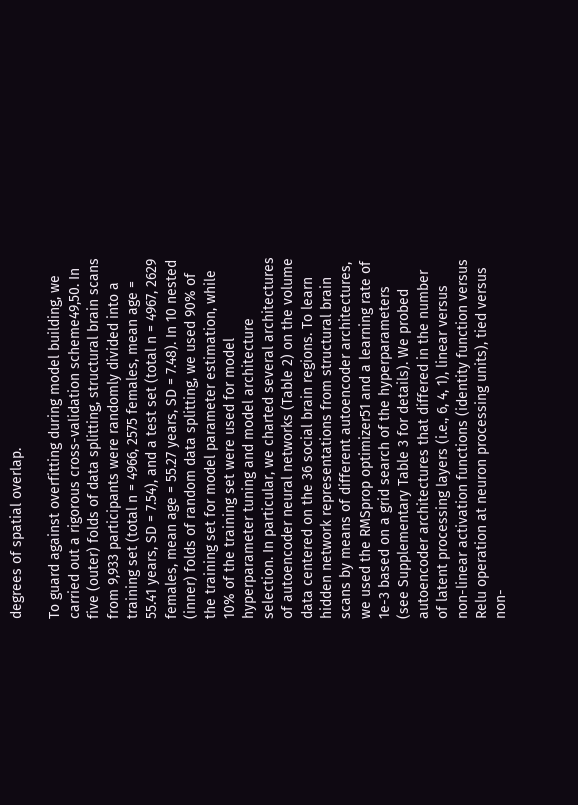degrees of spatial overlap.

To guard against overfitting during model building, we carried out a rigorous cross-validation scheme49,50. In five (outer) folds of data splitting, structural brain scans from 9,933 participants were randomly divided into a training set (total n = 4966, 2575 females, mean age = 55.41 years, SD = 7.54), and a test set (total n = 4967, 2629 females, mean age = 55.27 years, SD = 7.48). In 10 nested (inner) folds of random data splitting, we used 90% of the training set for model parameter estimation, while 10% of the training set were used for model hyperparameter tuning and model architecture selection. In particular, we charted several architectures of autoencoder neural networks (Table 2) on the volume data centered on the 36 social brain regions. To learn hidden network representations from structural brain scans by means of different autoencoder architectures, we used the RMSprop optimizer51 and a learning rate of 1e-3 based on a grid search of the hyperparameters (see Supplementary Table 3 for details). We probed autoencoder architectures that differed in the number of latent processing layers (i.e., 6, 4, 1), linear versus non-linear activation functions (identity function versus Relu operation at neuron processing units), tied versus non-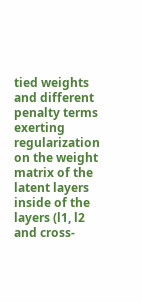tied weights and different penalty terms exerting regularization on the weight matrix of the latent layers inside of the layers (l1, l2 and cross-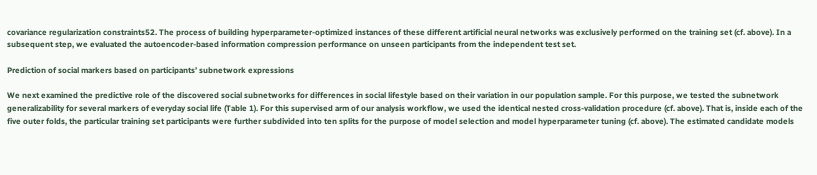covariance regularization constraints52. The process of building hyperparameter-optimized instances of these different artificial neural networks was exclusively performed on the training set (cf. above). In a subsequent step, we evaluated the autoencoder-based information compression performance on unseen participants from the independent test set.

Prediction of social markers based on participants’ subnetwork expressions

We next examined the predictive role of the discovered social subnetworks for differences in social lifestyle based on their variation in our population sample. For this purpose, we tested the subnetwork generalizability for several markers of everyday social life (Table 1). For this supervised arm of our analysis workflow, we used the identical nested cross-validation procedure (cf. above). That is, inside each of the five outer folds, the particular training set participants were further subdivided into ten splits for the purpose of model selection and model hyperparameter tuning (cf. above). The estimated candidate models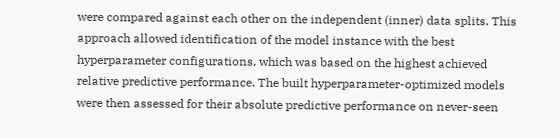were compared against each other on the independent (inner) data splits. This approach allowed identification of the model instance with the best hyperparameter configurations, which was based on the highest achieved relative predictive performance. The built hyperparameter-optimized models were then assessed for their absolute predictive performance on never-seen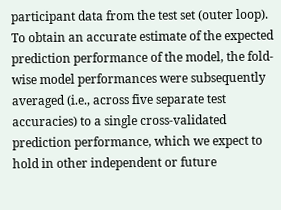participant data from the test set (outer loop). To obtain an accurate estimate of the expected prediction performance of the model, the fold-wise model performances were subsequently averaged (i.e., across five separate test accuracies) to a single cross-validated prediction performance, which we expect to hold in other independent or future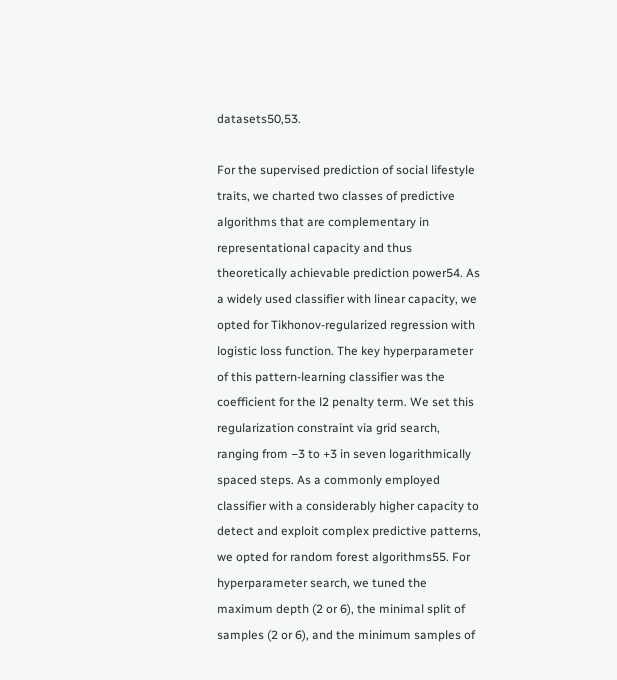datasets50,53.

For the supervised prediction of social lifestyle traits, we charted two classes of predictive algorithms that are complementary in representational capacity and thus theoretically achievable prediction power54. As a widely used classifier with linear capacity, we opted for Tikhonov-regularized regression with logistic loss function. The key hyperparameter of this pattern-learning classifier was the coefficient for the l2 penalty term. We set this regularization constraint via grid search, ranging from −3 to +3 in seven logarithmically spaced steps. As a commonly employed classifier with a considerably higher capacity to detect and exploit complex predictive patterns, we opted for random forest algorithms55. For hyperparameter search, we tuned the maximum depth (2 or 6), the minimal split of samples (2 or 6), and the minimum samples of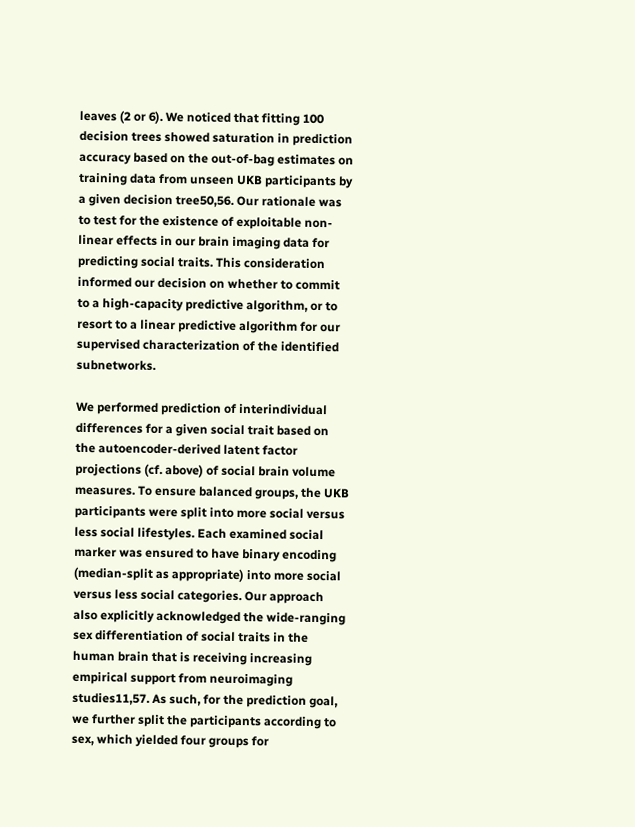leaves (2 or 6). We noticed that fitting 100 decision trees showed saturation in prediction accuracy based on the out-of-bag estimates on training data from unseen UKB participants by a given decision tree50,56. Our rationale was to test for the existence of exploitable non-linear effects in our brain imaging data for predicting social traits. This consideration informed our decision on whether to commit to a high-capacity predictive algorithm, or to resort to a linear predictive algorithm for our supervised characterization of the identified subnetworks.

We performed prediction of interindividual differences for a given social trait based on the autoencoder-derived latent factor projections (cf. above) of social brain volume measures. To ensure balanced groups, the UKB participants were split into more social versus less social lifestyles. Each examined social marker was ensured to have binary encoding (median-split as appropriate) into more social versus less social categories. Our approach also explicitly acknowledged the wide-ranging sex differentiation of social traits in the human brain that is receiving increasing empirical support from neuroimaging studies11,57. As such, for the prediction goal, we further split the participants according to sex, which yielded four groups for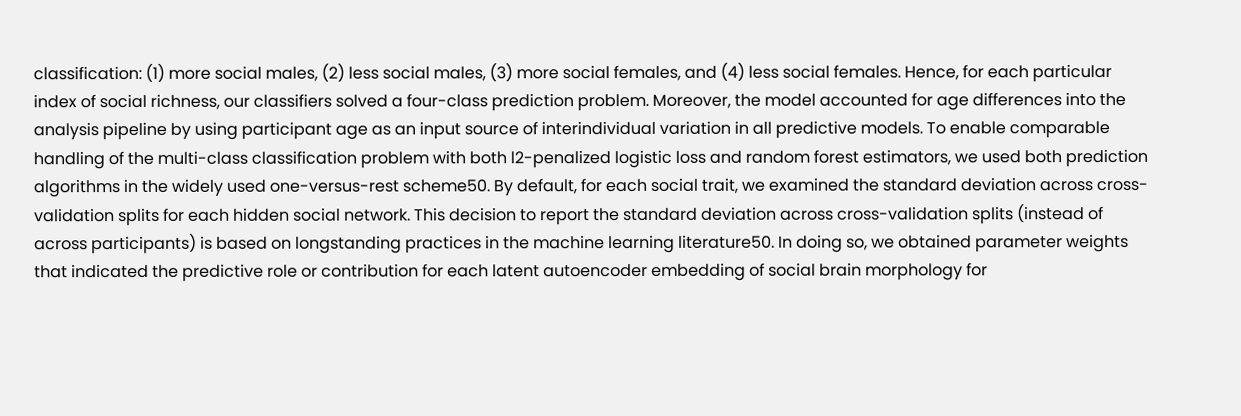classification: (1) more social males, (2) less social males, (3) more social females, and (4) less social females. Hence, for each particular index of social richness, our classifiers solved a four-class prediction problem. Moreover, the model accounted for age differences into the analysis pipeline by using participant age as an input source of interindividual variation in all predictive models. To enable comparable handling of the multi-class classification problem with both l2-penalized logistic loss and random forest estimators, we used both prediction algorithms in the widely used one-versus-rest scheme50. By default, for each social trait, we examined the standard deviation across cross-validation splits for each hidden social network. This decision to report the standard deviation across cross-validation splits (instead of across participants) is based on longstanding practices in the machine learning literature50. In doing so, we obtained parameter weights that indicated the predictive role or contribution for each latent autoencoder embedding of social brain morphology for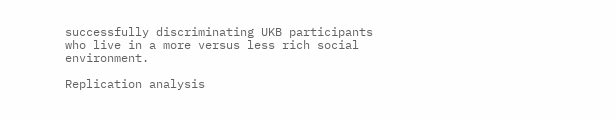successfully discriminating UKB participants who live in a more versus less rich social environment.

Replication analysis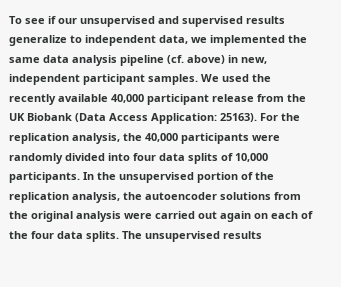To see if our unsupervised and supervised results generalize to independent data, we implemented the same data analysis pipeline (cf. above) in new, independent participant samples. We used the recently available 40,000 participant release from the UK Biobank (Data Access Application: 25163). For the replication analysis, the 40,000 participants were randomly divided into four data splits of 10,000 participants. In the unsupervised portion of the replication analysis, the autoencoder solutions from the original analysis were carried out again on each of the four data splits. The unsupervised results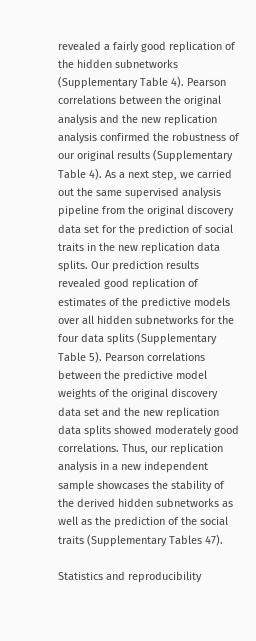revealed a fairly good replication of the hidden subnetworks (Supplementary Table 4). Pearson correlations between the original analysis and the new replication analysis confirmed the robustness of our original results (Supplementary Table 4). As a next step, we carried out the same supervised analysis pipeline from the original discovery data set for the prediction of social traits in the new replication data splits. Our prediction results revealed good replication of estimates of the predictive models over all hidden subnetworks for the four data splits (Supplementary Table 5). Pearson correlations between the predictive model weights of the original discovery data set and the new replication data splits showed moderately good correlations. Thus, our replication analysis in a new independent sample showcases the stability of the derived hidden subnetworks as well as the prediction of the social traits (Supplementary Tables 47).

Statistics and reproducibility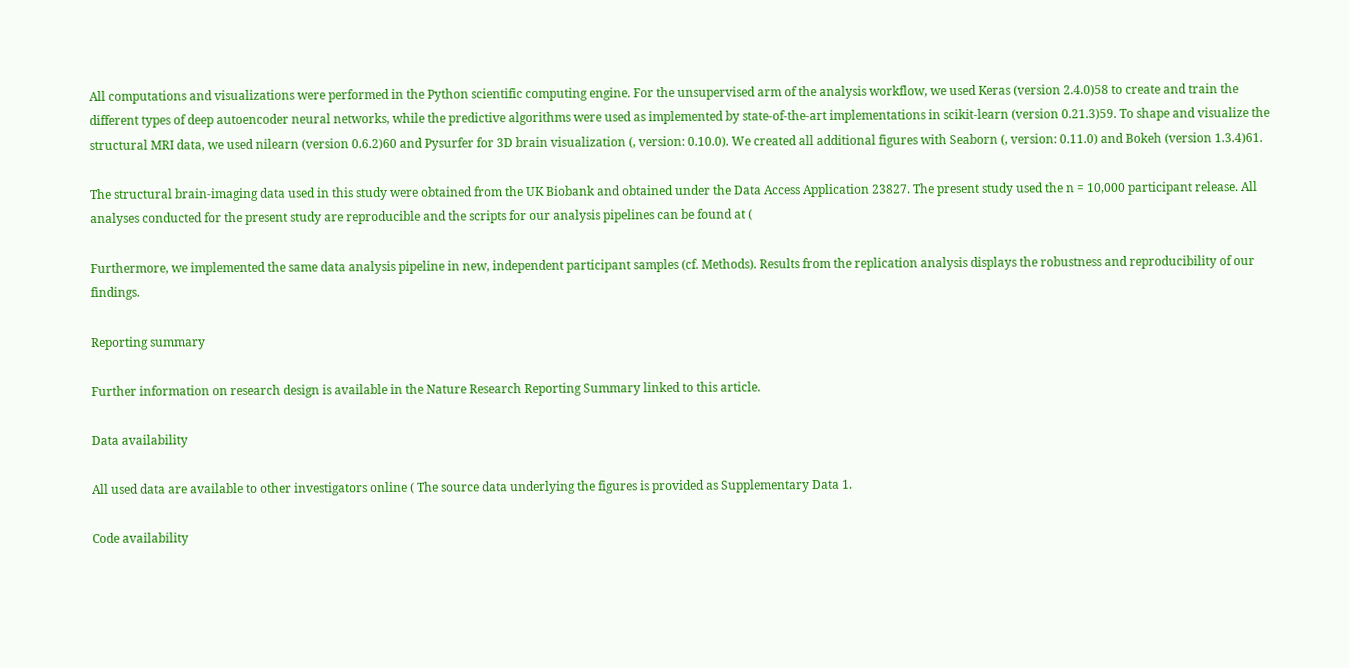All computations and visualizations were performed in the Python scientific computing engine. For the unsupervised arm of the analysis workflow, we used Keras (version 2.4.0)58 to create and train the different types of deep autoencoder neural networks, while the predictive algorithms were used as implemented by state-of-the-art implementations in scikit-learn (version 0.21.3)59. To shape and visualize the structural MRI data, we used nilearn (version 0.6.2)60 and Pysurfer for 3D brain visualization (, version: 0.10.0). We created all additional figures with Seaborn (, version: 0.11.0) and Bokeh (version 1.3.4)61.

The structural brain-imaging data used in this study were obtained from the UK Biobank and obtained under the Data Access Application 23827. The present study used the n = 10,000 participant release. All analyses conducted for the present study are reproducible and the scripts for our analysis pipelines can be found at (

Furthermore, we implemented the same data analysis pipeline in new, independent participant samples (cf. Methods). Results from the replication analysis displays the robustness and reproducibility of our findings.

Reporting summary

Further information on research design is available in the Nature Research Reporting Summary linked to this article.

Data availability

All used data are available to other investigators online ( The source data underlying the figures is provided as Supplementary Data 1.

Code availability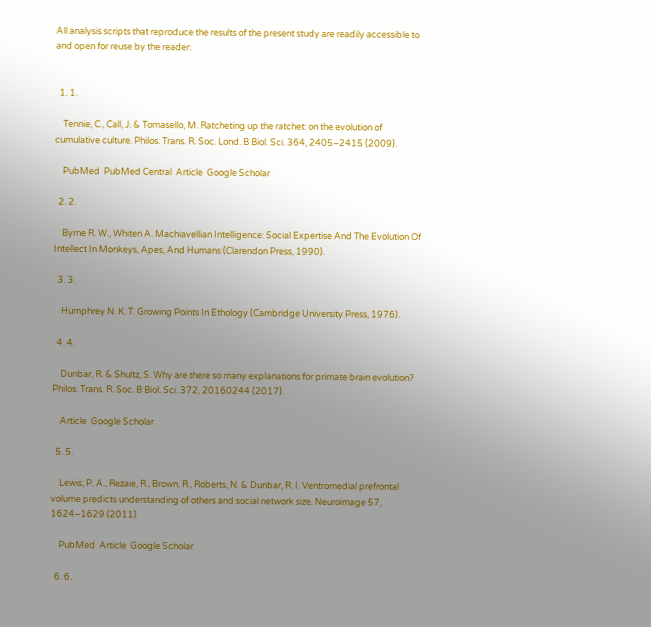All analysis scripts that reproduce the results of the present study are readily accessible to and open for reuse by the reader:


  1. 1.

    Tennie, C., Call, J. & Tomasello, M. Ratcheting up the ratchet: on the evolution of cumulative culture. Philos. Trans. R. Soc. Lond. B Biol. Sci. 364, 2405–2415 (2009).

    PubMed  PubMed Central  Article  Google Scholar

  2. 2.

    Byrne R. W., Whiten A. Machiavellian Intelligence: Social Expertise And The Evolution Of Intellect In Monkeys, Apes, And Humans (Clarendon Press, 1990).

  3. 3.

    Humphrey N. K. T. Growing Points In Ethology (Cambridge University Press, 1976).

  4. 4.

    Dunbar, R. & Shultz, S. Why are there so many explanations for primate brain evolution? Philos. Trans. R. Soc. B Biol. Sci. 372, 20160244 (2017).

    Article  Google Scholar

  5. 5.

    Lewis, P. A., Rezaie, R., Brown, R., Roberts, N. & Dunbar, R. I. Ventromedial prefrontal volume predicts understanding of others and social network size. Neuroimage 57, 1624–1629 (2011).

    PubMed  Article  Google Scholar

  6. 6.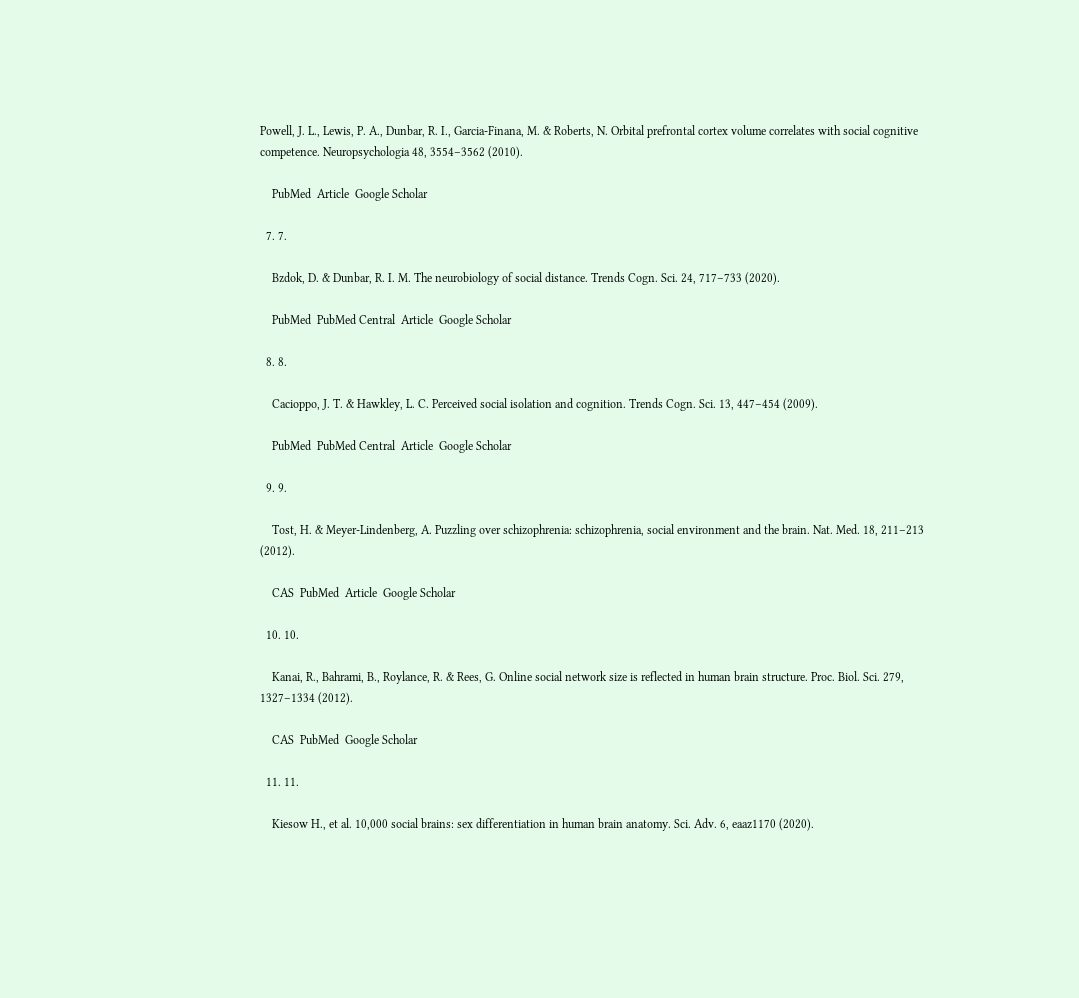Powell, J. L., Lewis, P. A., Dunbar, R. I., Garcia-Finana, M. & Roberts, N. Orbital prefrontal cortex volume correlates with social cognitive competence. Neuropsychologia 48, 3554–3562 (2010).

    PubMed  Article  Google Scholar

  7. 7.

    Bzdok, D. & Dunbar, R. I. M. The neurobiology of social distance. Trends Cogn. Sci. 24, 717–733 (2020).

    PubMed  PubMed Central  Article  Google Scholar

  8. 8.

    Cacioppo, J. T. & Hawkley, L. C. Perceived social isolation and cognition. Trends Cogn. Sci. 13, 447–454 (2009).

    PubMed  PubMed Central  Article  Google Scholar

  9. 9.

    Tost, H. & Meyer-Lindenberg, A. Puzzling over schizophrenia: schizophrenia, social environment and the brain. Nat. Med. 18, 211–213 (2012).

    CAS  PubMed  Article  Google Scholar

  10. 10.

    Kanai, R., Bahrami, B., Roylance, R. & Rees, G. Online social network size is reflected in human brain structure. Proc. Biol. Sci. 279, 1327–1334 (2012).

    CAS  PubMed  Google Scholar

  11. 11.

    Kiesow H., et al. 10,000 social brains: sex differentiation in human brain anatomy. Sci. Adv. 6, eaaz1170 (2020).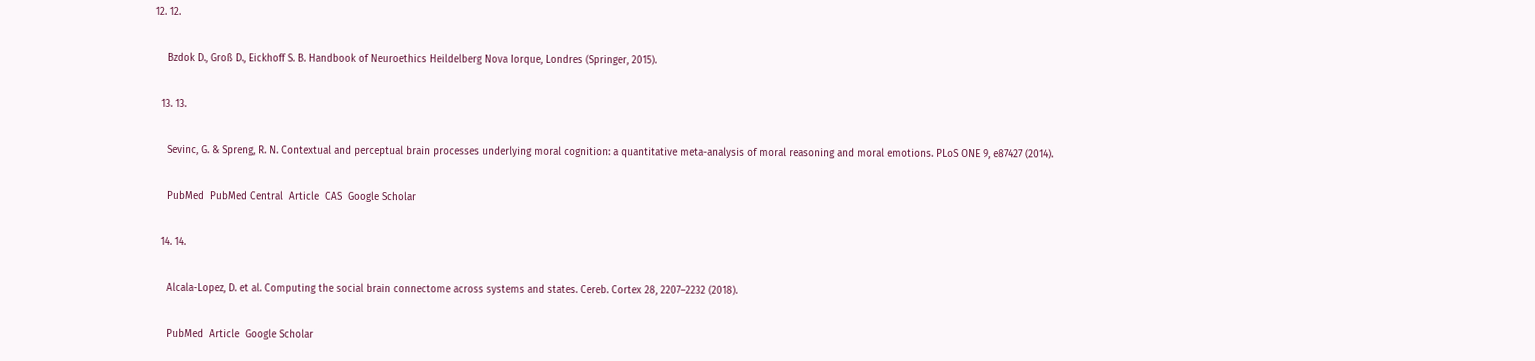12. 12.

    Bzdok D., Groß D., Eickhoff S. B. Handbook of Neuroethics Heildelberg Nova Iorque, Londres (Springer, 2015).

  13. 13.

    Sevinc, G. & Spreng, R. N. Contextual and perceptual brain processes underlying moral cognition: a quantitative meta-analysis of moral reasoning and moral emotions. PLoS ONE 9, e87427 (2014).

    PubMed  PubMed Central  Article  CAS  Google Scholar

  14. 14.

    Alcala-Lopez, D. et al. Computing the social brain connectome across systems and states. Cereb. Cortex 28, 2207–2232 (2018).

    PubMed  Article  Google Scholar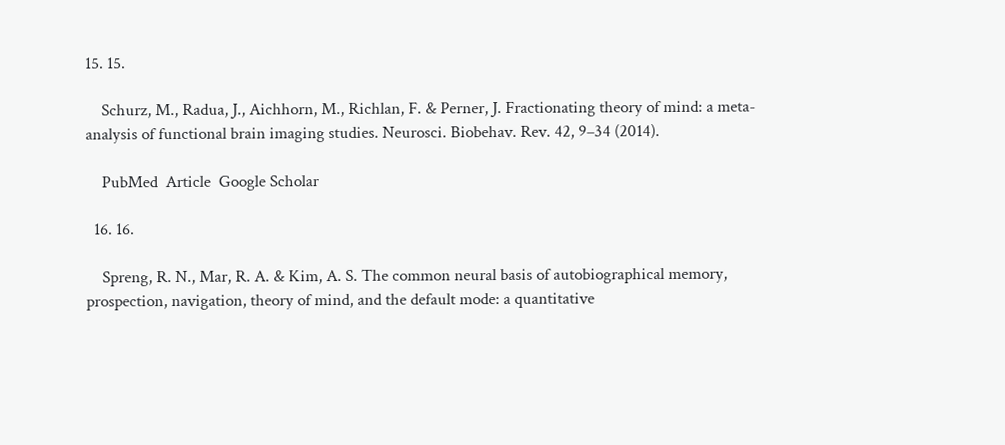15. 15.

    Schurz, M., Radua, J., Aichhorn, M., Richlan, F. & Perner, J. Fractionating theory of mind: a meta-analysis of functional brain imaging studies. Neurosci. Biobehav. Rev. 42, 9–34 (2014).

    PubMed  Article  Google Scholar

  16. 16.

    Spreng, R. N., Mar, R. A. & Kim, A. S. The common neural basis of autobiographical memory, prospection, navigation, theory of mind, and the default mode: a quantitative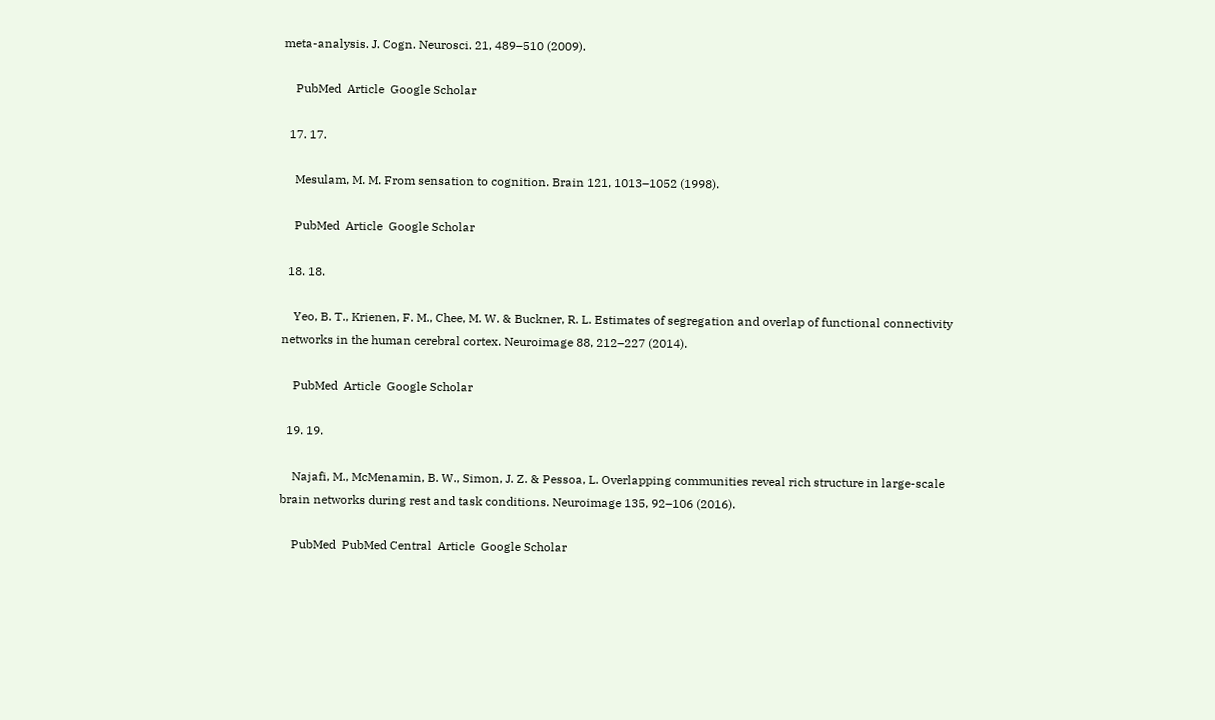meta-analysis. J. Cogn. Neurosci. 21, 489–510 (2009).

    PubMed  Article  Google Scholar

  17. 17.

    Mesulam, M. M. From sensation to cognition. Brain 121, 1013–1052 (1998).

    PubMed  Article  Google Scholar

  18. 18.

    Yeo, B. T., Krienen, F. M., Chee, M. W. & Buckner, R. L. Estimates of segregation and overlap of functional connectivity networks in the human cerebral cortex. Neuroimage 88, 212–227 (2014).

    PubMed  Article  Google Scholar

  19. 19.

    Najafi, M., McMenamin, B. W., Simon, J. Z. & Pessoa, L. Overlapping communities reveal rich structure in large-scale brain networks during rest and task conditions. Neuroimage 135, 92–106 (2016).

    PubMed  PubMed Central  Article  Google Scholar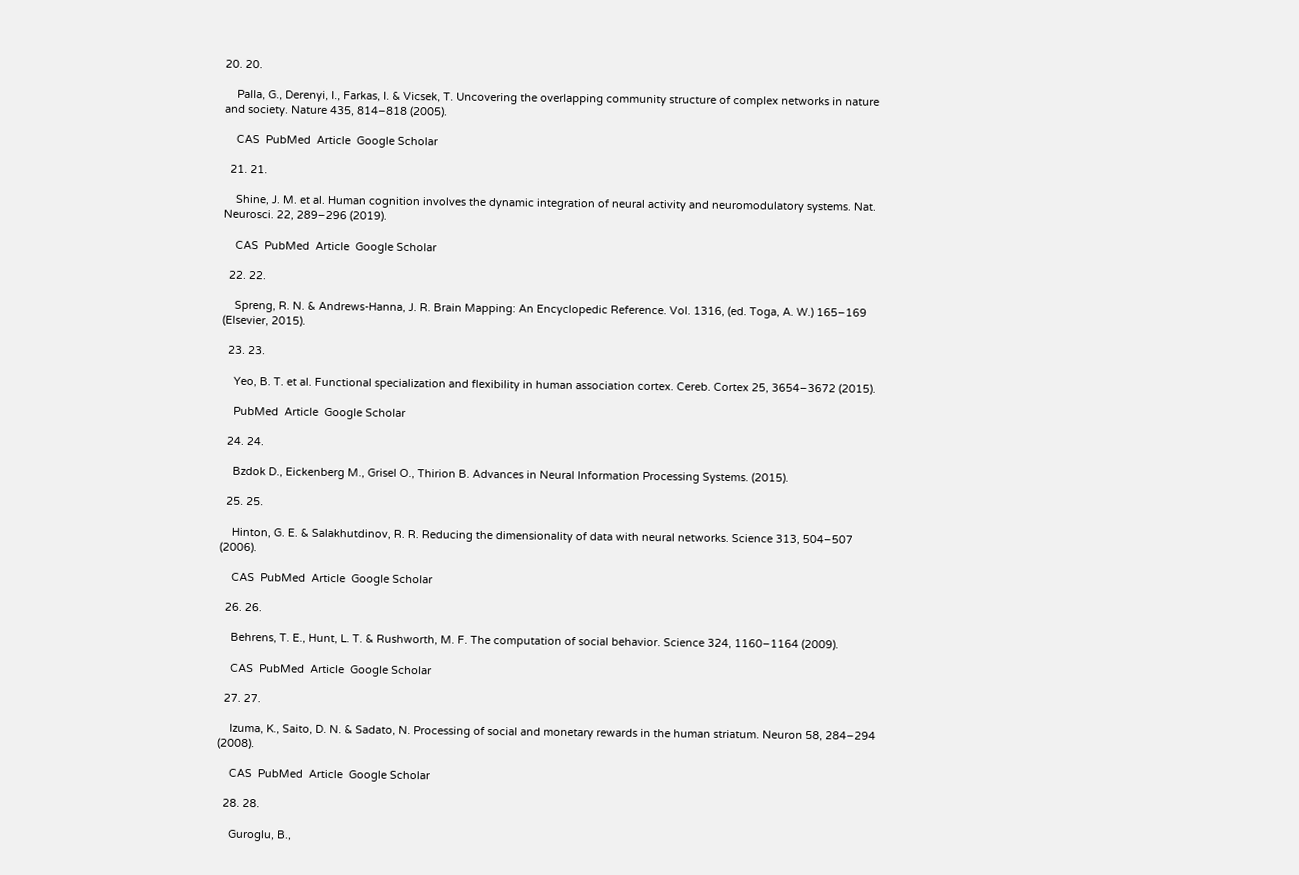20. 20.

    Palla, G., Derenyi, I., Farkas, I. & Vicsek, T. Uncovering the overlapping community structure of complex networks in nature and society. Nature 435, 814–818 (2005).

    CAS  PubMed  Article  Google Scholar

  21. 21.

    Shine, J. M. et al. Human cognition involves the dynamic integration of neural activity and neuromodulatory systems. Nat. Neurosci. 22, 289–296 (2019).

    CAS  PubMed  Article  Google Scholar

  22. 22.

    Spreng, R. N. & Andrews-Hanna, J. R. Brain Mapping: An Encyclopedic Reference. Vol. 1316, (ed. Toga, A. W.) 165–169 (Elsevier, 2015).

  23. 23.

    Yeo, B. T. et al. Functional specialization and flexibility in human association cortex. Cereb. Cortex 25, 3654–3672 (2015).

    PubMed  Article  Google Scholar

  24. 24.

    Bzdok D., Eickenberg M., Grisel O., Thirion B. Advances in Neural Information Processing Systems. (2015).

  25. 25.

    Hinton, G. E. & Salakhutdinov, R. R. Reducing the dimensionality of data with neural networks. Science 313, 504–507 (2006).

    CAS  PubMed  Article  Google Scholar

  26. 26.

    Behrens, T. E., Hunt, L. T. & Rushworth, M. F. The computation of social behavior. Science 324, 1160–1164 (2009).

    CAS  PubMed  Article  Google Scholar

  27. 27.

    Izuma, K., Saito, D. N. & Sadato, N. Processing of social and monetary rewards in the human striatum. Neuron 58, 284–294 (2008).

    CAS  PubMed  Article  Google Scholar

  28. 28.

    Guroglu, B.,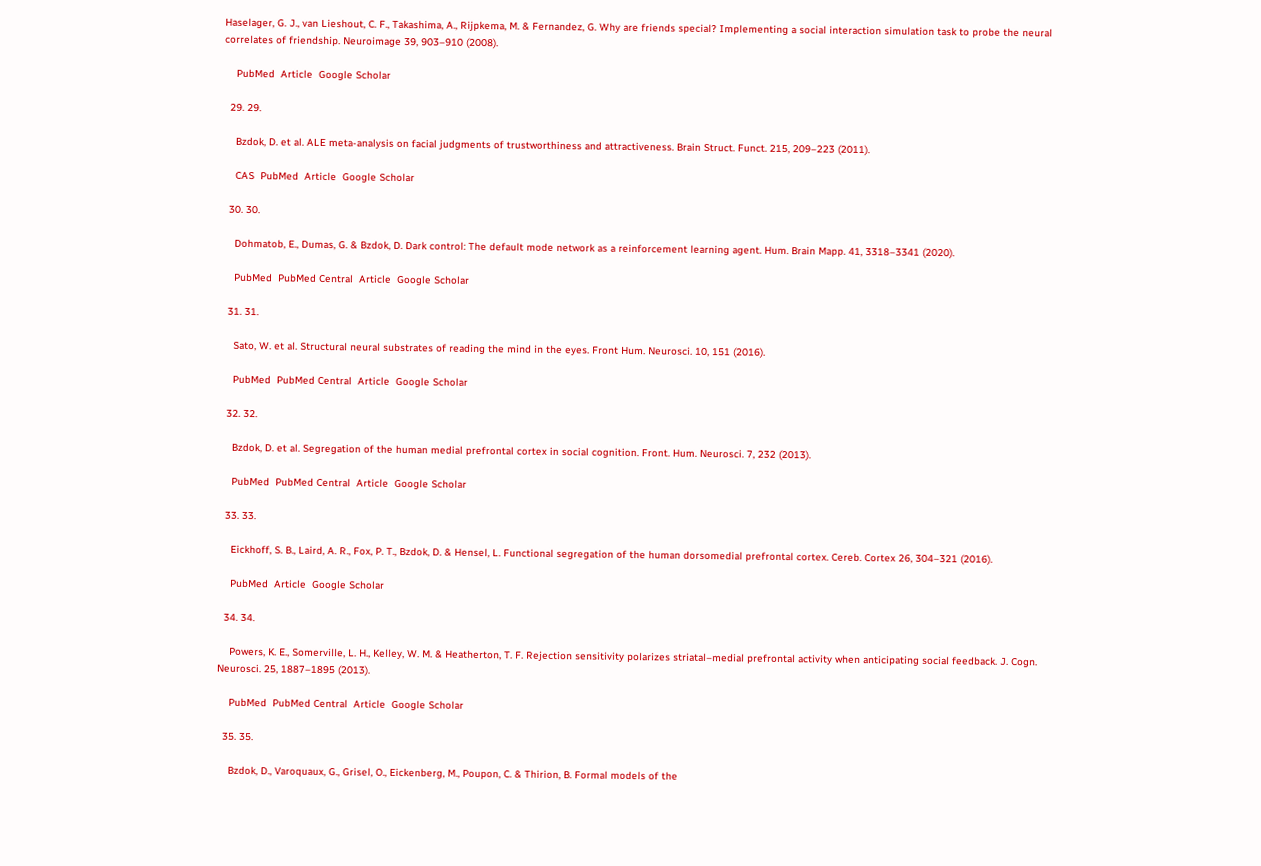Haselager, G. J., van Lieshout, C. F., Takashima, A., Rijpkema, M. & Fernandez, G. Why are friends special? Implementing a social interaction simulation task to probe the neural correlates of friendship. Neuroimage 39, 903–910 (2008).

    PubMed  Article  Google Scholar

  29. 29.

    Bzdok, D. et al. ALE meta-analysis on facial judgments of trustworthiness and attractiveness. Brain Struct. Funct. 215, 209–223 (2011).

    CAS  PubMed  Article  Google Scholar

  30. 30.

    Dohmatob, E., Dumas, G. & Bzdok, D. Dark control: The default mode network as a reinforcement learning agent. Hum. Brain Mapp. 41, 3318–3341 (2020).

    PubMed  PubMed Central  Article  Google Scholar

  31. 31.

    Sato, W. et al. Structural neural substrates of reading the mind in the eyes. Front Hum. Neurosci. 10, 151 (2016).

    PubMed  PubMed Central  Article  Google Scholar

  32. 32.

    Bzdok, D. et al. Segregation of the human medial prefrontal cortex in social cognition. Front. Hum. Neurosci. 7, 232 (2013).

    PubMed  PubMed Central  Article  Google Scholar

  33. 33.

    Eickhoff, S. B., Laird, A. R., Fox, P. T., Bzdok, D. & Hensel, L. Functional segregation of the human dorsomedial prefrontal cortex. Cereb. Cortex 26, 304–321 (2016).

    PubMed  Article  Google Scholar

  34. 34.

    Powers, K. E., Somerville, L. H., Kelley, W. M. & Heatherton, T. F. Rejection sensitivity polarizes striatal–medial prefrontal activity when anticipating social feedback. J. Cogn. Neurosci. 25, 1887–1895 (2013).

    PubMed  PubMed Central  Article  Google Scholar

  35. 35.

    Bzdok, D., Varoquaux, G., Grisel, O., Eickenberg, M., Poupon, C. & Thirion, B. Formal models of the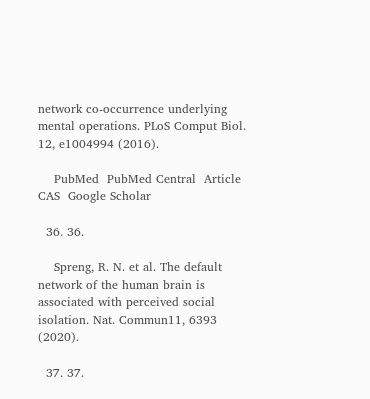network co-occurrence underlying mental operations. PLoS Comput Biol. 12, e1004994 (2016).

    PubMed  PubMed Central  Article  CAS  Google Scholar

  36. 36.

    Spreng, R. N. et al. The default network of the human brain is associated with perceived social isolation. Nat. Commun11, 6393 (2020).

  37. 37.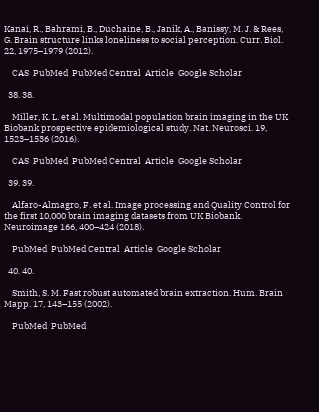Kanai, R., Bahrami, B., Duchaine, B., Janik, A., Banissy, M. J. & Rees, G. Brain structure links loneliness to social perception. Curr. Biol. 22, 1975–1979 (2012).

    CAS  PubMed  PubMed Central  Article  Google Scholar

  38. 38.

    Miller, K. L. et al. Multimodal population brain imaging in the UK Biobank prospective epidemiological study. Nat. Neurosci. 19, 1523–1536 (2016).

    CAS  PubMed  PubMed Central  Article  Google Scholar

  39. 39.

    Alfaro-Almagro, F. et al. Image processing and Quality Control for the first 10,000 brain imaging datasets from UK Biobank. Neuroimage 166, 400–424 (2018).

    PubMed  PubMed Central  Article  Google Scholar

  40. 40.

    Smith, S. M. Fast robust automated brain extraction. Hum. Brain Mapp. 17, 143–155 (2002).

    PubMed  PubMed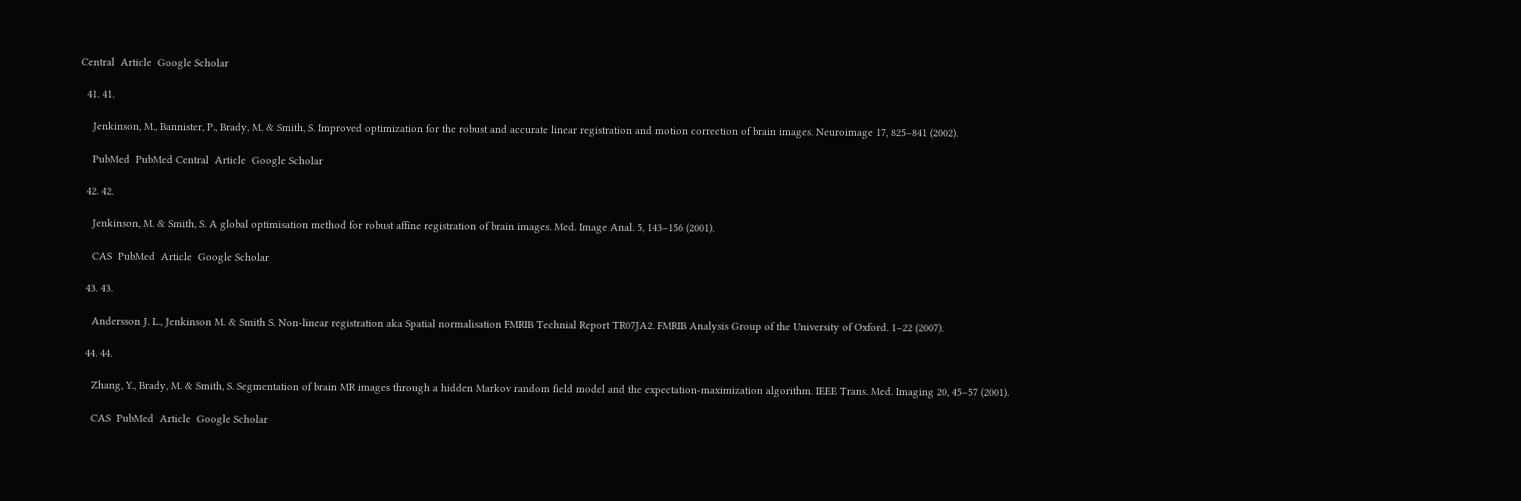Central  Article  Google Scholar

  41. 41.

    Jenkinson, M., Bannister, P., Brady, M. & Smith, S. Improved optimization for the robust and accurate linear registration and motion correction of brain images. Neuroimage 17, 825–841 (2002).

    PubMed  PubMed Central  Article  Google Scholar

  42. 42.

    Jenkinson, M. & Smith, S. A global optimisation method for robust affine registration of brain images. Med. Image Anal. 5, 143–156 (2001).

    CAS  PubMed  Article  Google Scholar

  43. 43.

    Andersson J. L., Jenkinson M. & Smith S. Non-linear registration aka Spatial normalisation FMRIB Technial Report TR07JA2. FMRIB Analysis Group of the University of Oxford. 1–22 (2007).

  44. 44.

    Zhang, Y., Brady, M. & Smith, S. Segmentation of brain MR images through a hidden Markov random field model and the expectation-maximization algorithm. IEEE Trans. Med. Imaging 20, 45–57 (2001).

    CAS  PubMed  Article  Google Scholar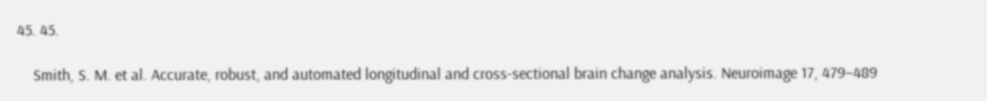45. 45.

    Smith, S. M. et al. Accurate, robust, and automated longitudinal and cross-sectional brain change analysis. Neuroimage 17, 479–489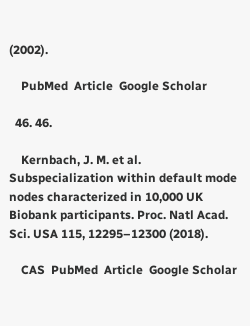(2002).

    PubMed  Article  Google Scholar

  46. 46.

    Kernbach, J. M. et al. Subspecialization within default mode nodes characterized in 10,000 UK Biobank participants. Proc. Natl Acad. Sci. USA 115, 12295–12300 (2018).

    CAS  PubMed  Article  Google Scholar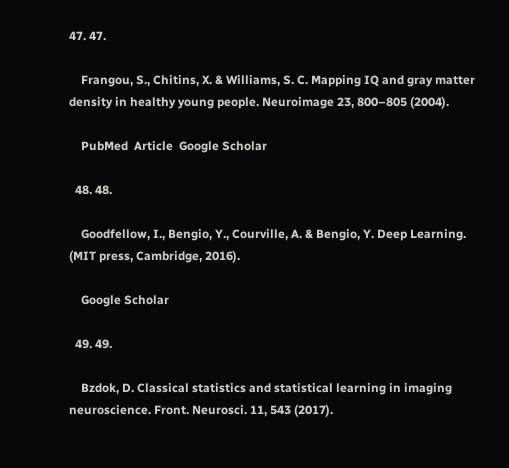47. 47.

    Frangou, S., Chitins, X. & Williams, S. C. Mapping IQ and gray matter density in healthy young people. Neuroimage 23, 800–805 (2004).

    PubMed  Article  Google Scholar

  48. 48.

    Goodfellow, I., Bengio, Y., Courville, A. & Bengio, Y. Deep Learning. (MIT press, Cambridge, 2016).

    Google Scholar

  49. 49.

    Bzdok, D. Classical statistics and statistical learning in imaging neuroscience. Front. Neurosci. 11, 543 (2017).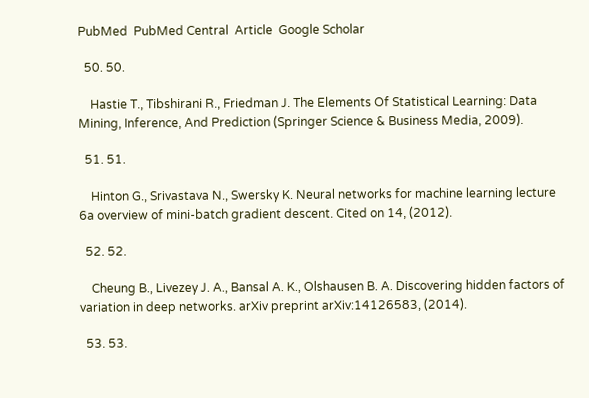PubMed  PubMed Central  Article  Google Scholar

  50. 50.

    Hastie T., Tibshirani R., Friedman J. The Elements Of Statistical Learning: Data Mining, Inference, And Prediction (Springer Science & Business Media, 2009).

  51. 51.

    Hinton G., Srivastava N., Swersky K. Neural networks for machine learning lecture 6a overview of mini-batch gradient descent. Cited on 14, (2012).

  52. 52.

    Cheung B., Livezey J. A., Bansal A. K., Olshausen B. A. Discovering hidden factors of variation in deep networks. arXiv preprint arXiv:14126583, (2014).

  53. 53.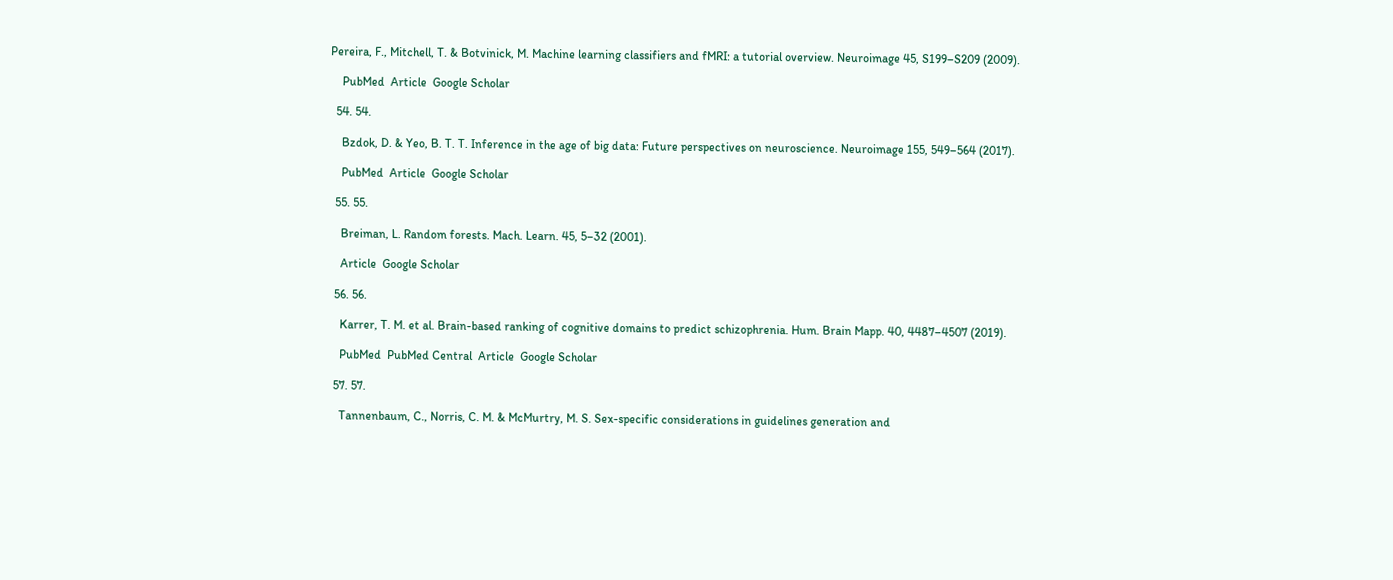Pereira, F., Mitchell, T. & Botvinick, M. Machine learning classifiers and fMRI: a tutorial overview. Neuroimage 45, S199–S209 (2009).

    PubMed  Article  Google Scholar

  54. 54.

    Bzdok, D. & Yeo, B. T. T. Inference in the age of big data: Future perspectives on neuroscience. Neuroimage 155, 549–564 (2017).

    PubMed  Article  Google Scholar

  55. 55.

    Breiman, L. Random forests. Mach. Learn. 45, 5–32 (2001).

    Article  Google Scholar

  56. 56.

    Karrer, T. M. et al. Brain-based ranking of cognitive domains to predict schizophrenia. Hum. Brain Mapp. 40, 4487–4507 (2019).

    PubMed  PubMed Central  Article  Google Scholar

  57. 57.

    Tannenbaum, C., Norris, C. M. & McMurtry, M. S. Sex-specific considerations in guidelines generation and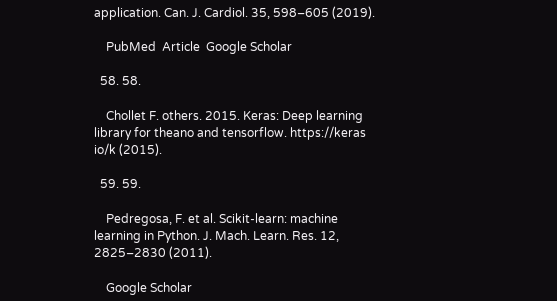application. Can. J. Cardiol. 35, 598–605 (2019).

    PubMed  Article  Google Scholar

  58. 58.

    Chollet F. others. 2015. Keras: Deep learning library for theano and tensorflow. https://keras io/k (2015).

  59. 59.

    Pedregosa, F. et al. Scikit-learn: machine learning in Python. J. Mach. Learn. Res. 12, 2825–2830 (2011).

    Google Scholar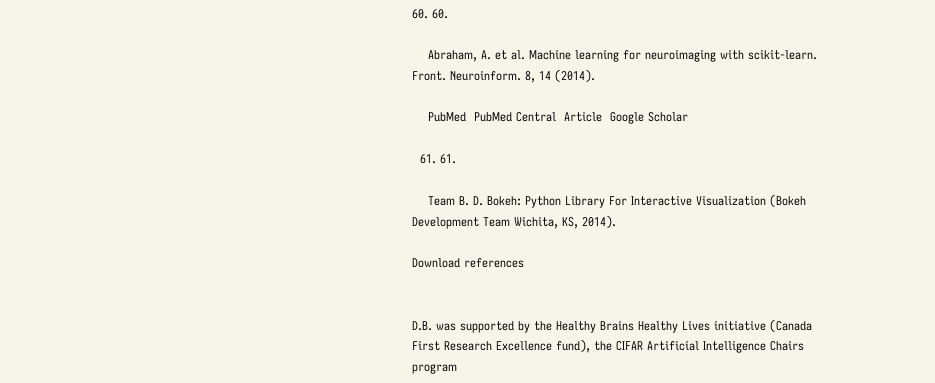60. 60.

    Abraham, A. et al. Machine learning for neuroimaging with scikit-learn. Front. Neuroinform. 8, 14 (2014).

    PubMed  PubMed Central  Article  Google Scholar

  61. 61.

    Team B. D. Bokeh: Python Library For Interactive Visualization (Bokeh Development Team Wichita, KS, 2014).

Download references


D.B. was supported by the Healthy Brains Healthy Lives initiative (Canada First Research Excellence fund), the CIFAR Artificial Intelligence Chairs program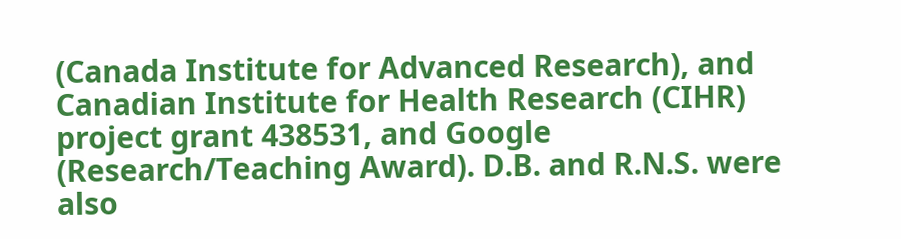(Canada Institute for Advanced Research), and Canadian Institute for Health Research (CIHR) project grant 438531, and Google (Research/Teaching Award). D.B. and R.N.S. were also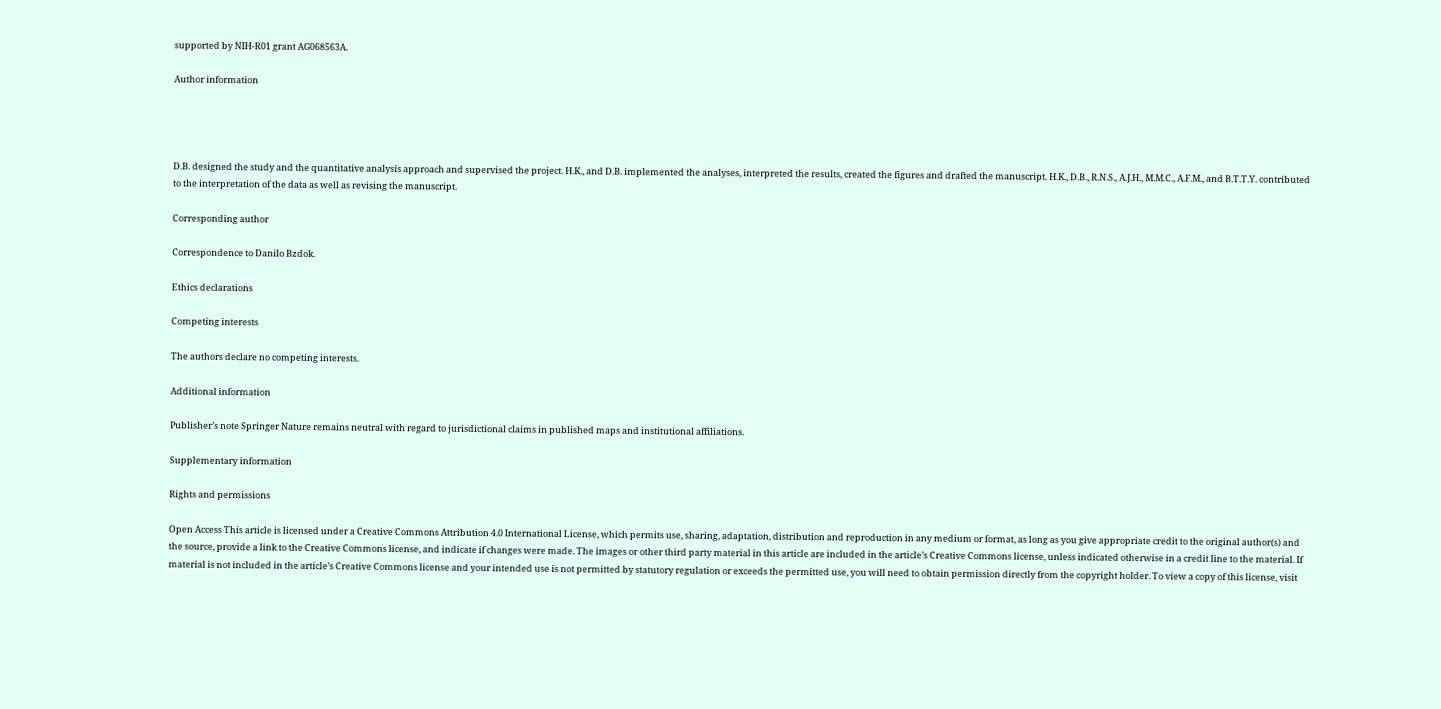supported by NIH-R01 grant AG068563A.

Author information




D.B. designed the study and the quantitative analysis approach and supervised the project. H.K., and D.B. implemented the analyses, interpreted the results, created the figures and drafted the manuscript. H.K., D.B., R.N.S., A.J.H., M.M.C., A.F.M., and B.T.T.Y. contributed to the interpretation of the data as well as revising the manuscript.

Corresponding author

Correspondence to Danilo Bzdok.

Ethics declarations

Competing interests

The authors declare no competing interests.

Additional information

Publisher’s note Springer Nature remains neutral with regard to jurisdictional claims in published maps and institutional affiliations.

Supplementary information

Rights and permissions

Open Access This article is licensed under a Creative Commons Attribution 4.0 International License, which permits use, sharing, adaptation, distribution and reproduction in any medium or format, as long as you give appropriate credit to the original author(s) and the source, provide a link to the Creative Commons license, and indicate if changes were made. The images or other third party material in this article are included in the article’s Creative Commons license, unless indicated otherwise in a credit line to the material. If material is not included in the article’s Creative Commons license and your intended use is not permitted by statutory regulation or exceeds the permitted use, you will need to obtain permission directly from the copyright holder. To view a copy of this license, visit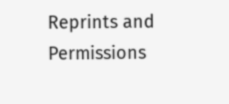Reprints and Permissions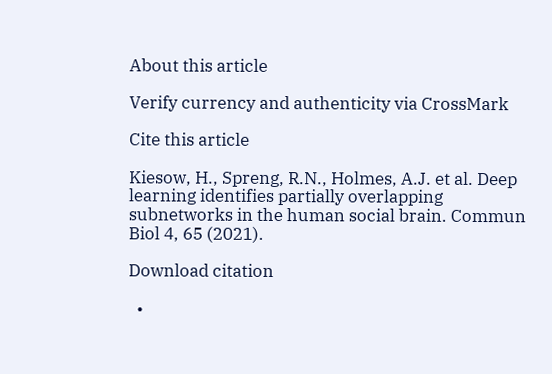About this article

Verify currency and authenticity via CrossMark

Cite this article

Kiesow, H., Spreng, R.N., Holmes, A.J. et al. Deep learning identifies partially overlapping subnetworks in the human social brain. Commun Biol 4, 65 (2021).

Download citation

  •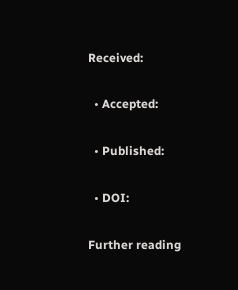Received:

  • Accepted:

  • Published:

  • DOI:

Further reading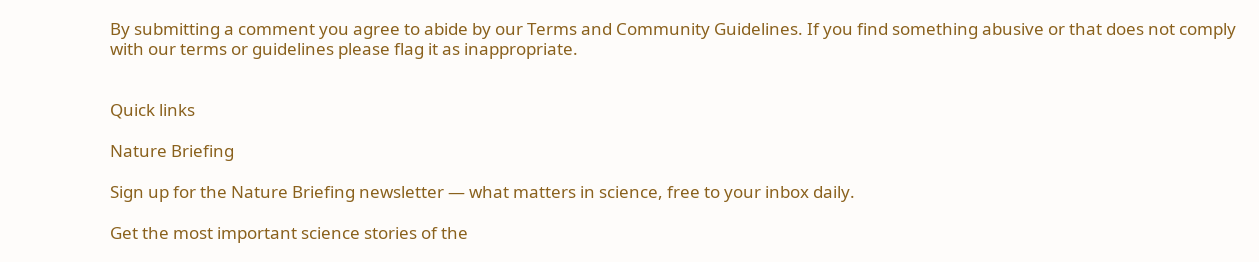By submitting a comment you agree to abide by our Terms and Community Guidelines. If you find something abusive or that does not comply with our terms or guidelines please flag it as inappropriate.


Quick links

Nature Briefing

Sign up for the Nature Briefing newsletter — what matters in science, free to your inbox daily.

Get the most important science stories of the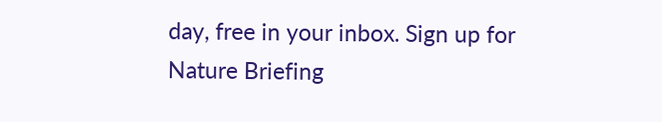day, free in your inbox. Sign up for Nature Briefing